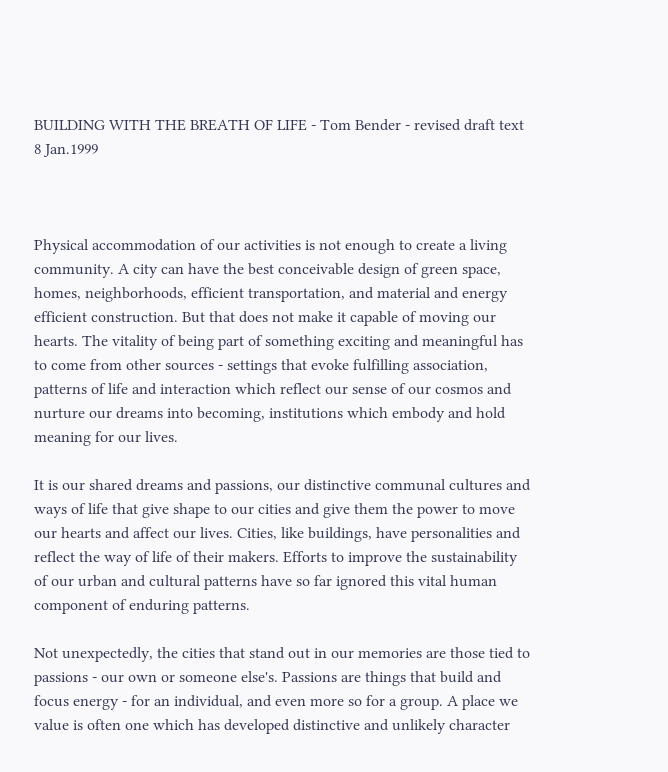BUILDING WITH THE BREATH OF LIFE - Tom Bender - revised draft text 8 Jan.1999



Physical accommodation of our activities is not enough to create a living community. A city can have the best conceivable design of green space, homes, neighborhoods, efficient transportation, and material and energy efficient construction. But that does not make it capable of moving our hearts. The vitality of being part of something exciting and meaningful has to come from other sources - settings that evoke fulfilling association, patterns of life and interaction which reflect our sense of our cosmos and nurture our dreams into becoming, institutions which embody and hold meaning for our lives.

It is our shared dreams and passions, our distinctive communal cultures and ways of life that give shape to our cities and give them the power to move our hearts and affect our lives. Cities, like buildings, have personalities and reflect the way of life of their makers. Efforts to improve the sustainability of our urban and cultural patterns have so far ignored this vital human component of enduring patterns.

Not unexpectedly, the cities that stand out in our memories are those tied to passions - our own or someone else's. Passions are things that build and focus energy - for an individual, and even more so for a group. A place we value is often one which has developed distinctive and unlikely character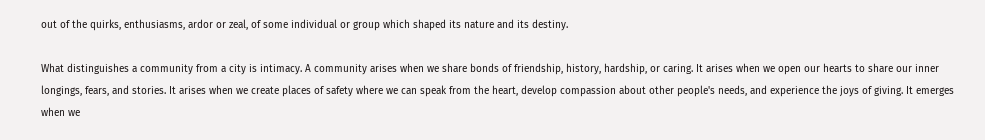out of the quirks, enthusiasms, ardor or zeal, of some individual or group which shaped its nature and its destiny.

What distinguishes a community from a city is intimacy. A community arises when we share bonds of friendship, history, hardship, or caring. It arises when we open our hearts to share our inner longings, fears, and stories. It arises when we create places of safety where we can speak from the heart, develop compassion about other people's needs, and experience the joys of giving. It emerges when we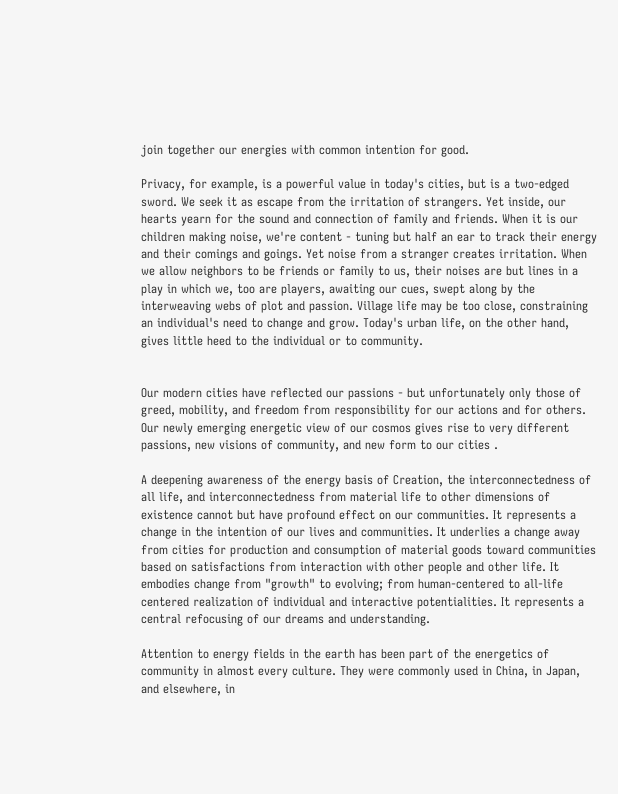join together our energies with common intention for good.

Privacy, for example, is a powerful value in today's cities, but is a two-edged sword. We seek it as escape from the irritation of strangers. Yet inside, our hearts yearn for the sound and connection of family and friends. When it is our children making noise, we're content - tuning but half an ear to track their energy and their comings and goings. Yet noise from a stranger creates irritation. When we allow neighbors to be friends or family to us, their noises are but lines in a play in which we, too are players, awaiting our cues, swept along by the interweaving webs of plot and passion. Village life may be too close, constraining an individual's need to change and grow. Today's urban life, on the other hand, gives little heed to the individual or to community.


Our modern cities have reflected our passions - but unfortunately only those of greed, mobility, and freedom from responsibility for our actions and for others. Our newly emerging energetic view of our cosmos gives rise to very different passions, new visions of community, and new form to our cities .

A deepening awareness of the energy basis of Creation, the interconnectedness of all life, and interconnectedness from material life to other dimensions of existence cannot but have profound effect on our communities. It represents a change in the intention of our lives and communities. It underlies a change away from cities for production and consumption of material goods toward communities based on satisfactions from interaction with other people and other life. It embodies change from "growth" to evolving; from human-centered to all-life centered realization of individual and interactive potentialities. It represents a central refocusing of our dreams and understanding.

Attention to energy fields in the earth has been part of the energetics of community in almost every culture. They were commonly used in China, in Japan, and elsewhere, in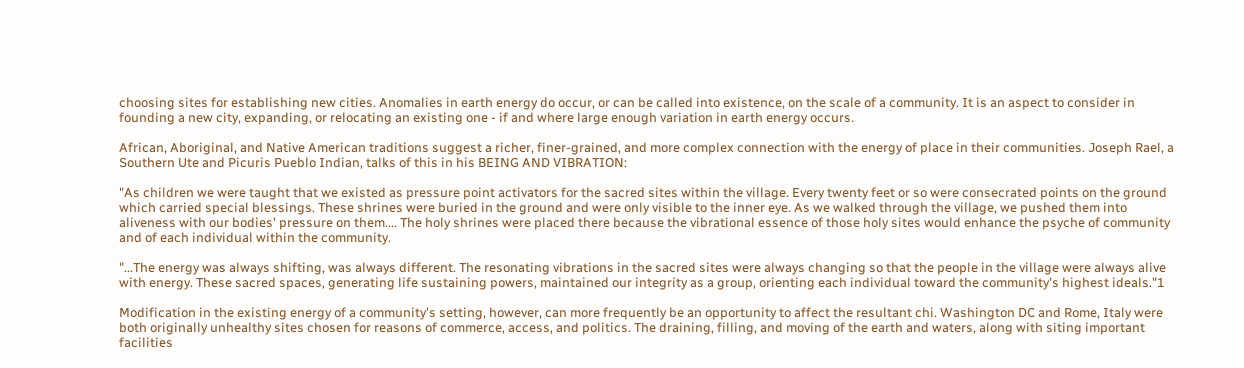choosing sites for establishing new cities. Anomalies in earth energy do occur, or can be called into existence, on the scale of a community. It is an aspect to consider in founding a new city, expanding, or relocating an existing one - if and where large enough variation in earth energy occurs.

African, Aboriginal, and Native American traditions suggest a richer, finer-grained, and more complex connection with the energy of place in their communities. Joseph Rael, a Southern Ute and Picuris Pueblo Indian, talks of this in his BEING AND VIBRATION:

"As children we were taught that we existed as pressure point activators for the sacred sites within the village. Every twenty feet or so were consecrated points on the ground which carried special blessings. These shrines were buried in the ground and were only visible to the inner eye. As we walked through the village, we pushed them into aliveness with our bodies' pressure on them.... The holy shrines were placed there because the vibrational essence of those holy sites would enhance the psyche of community and of each individual within the community.

"...The energy was always shifting, was always different. The resonating vibrations in the sacred sites were always changing so that the people in the village were always alive with energy. These sacred spaces, generating life sustaining powers, maintained our integrity as a group, orienting each individual toward the community's highest ideals."1

Modification in the existing energy of a community's setting, however, can more frequently be an opportunity to affect the resultant chi. Washington DC and Rome, Italy were both originally unhealthy sites chosen for reasons of commerce, access, and politics. The draining, filling, and moving of the earth and waters, along with siting important facilities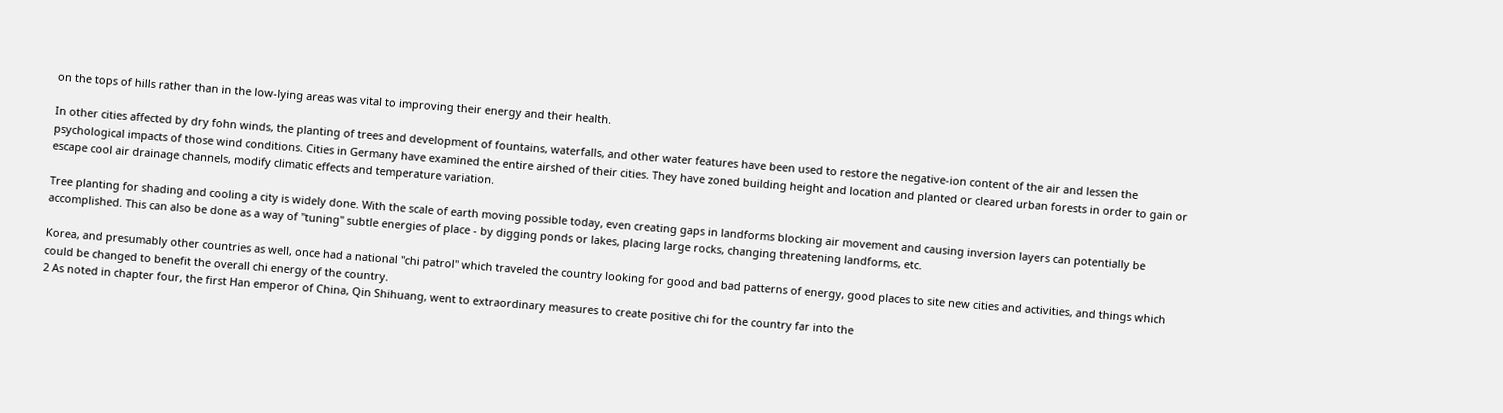on the tops of hills rather than in the low-lying areas was vital to improving their energy and their health.

In other cities affected by dry fohn winds, the planting of trees and development of fountains, waterfalls, and other water features have been used to restore the negative-ion content of the air and lessen the psychological impacts of those wind conditions. Cities in Germany have examined the entire airshed of their cities. They have zoned building height and location and planted or cleared urban forests in order to gain or escape cool air drainage channels, modify climatic effects and temperature variation.

Tree planting for shading and cooling a city is widely done. With the scale of earth moving possible today, even creating gaps in landforms blocking air movement and causing inversion layers can potentially be accomplished. This can also be done as a way of "tuning" subtle energies of place - by digging ponds or lakes, placing large rocks, changing threatening landforms, etc.

Korea, and presumably other countries as well, once had a national "chi patrol" which traveled the country looking for good and bad patterns of energy, good places to site new cities and activities, and things which could be changed to benefit the overall chi energy of the country.
2 As noted in chapter four, the first Han emperor of China, Qin Shihuang, went to extraordinary measures to create positive chi for the country far into the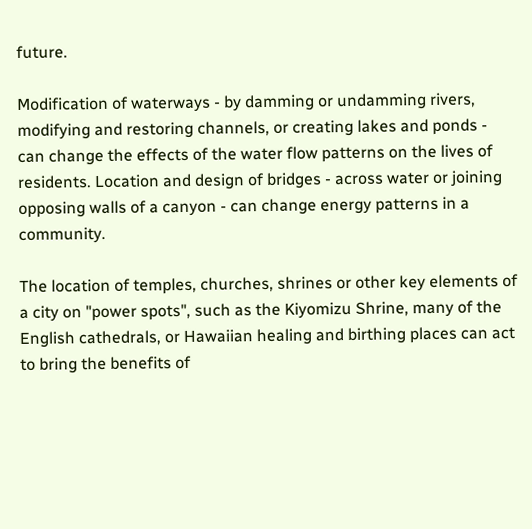future.

Modification of waterways - by damming or undamming rivers, modifying and restoring channels, or creating lakes and ponds - can change the effects of the water flow patterns on the lives of residents. Location and design of bridges - across water or joining opposing walls of a canyon - can change energy patterns in a community.

The location of temples, churches, shrines or other key elements of a city on "power spots", such as the Kiyomizu Shrine, many of the English cathedrals, or Hawaiian healing and birthing places can act to bring the benefits of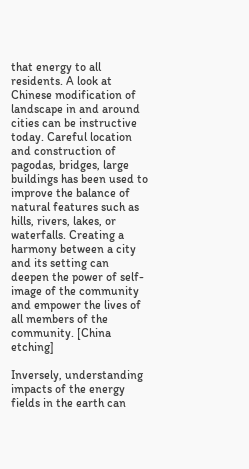that energy to all residents. A look at Chinese modification of landscape in and around cities can be instructive today. Careful location and construction of pagodas, bridges, large buildings has been used to improve the balance of natural features such as hills, rivers, lakes, or waterfalls. Creating a harmony between a city and its setting can deepen the power of self-image of the community and empower the lives of all members of the community. [China etching]

Inversely, understanding impacts of the energy fields in the earth can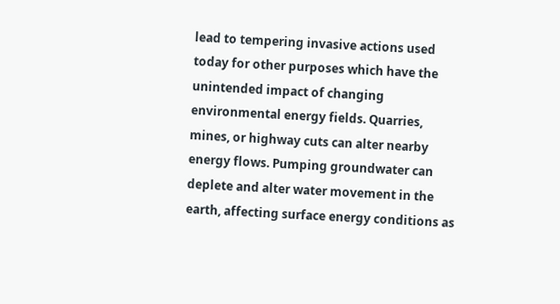lead to tempering invasive actions used today for other purposes which have the unintended impact of changing environmental energy fields. Quarries, mines, or highway cuts can alter nearby energy flows. Pumping groundwater can deplete and alter water movement in the earth, affecting surface energy conditions as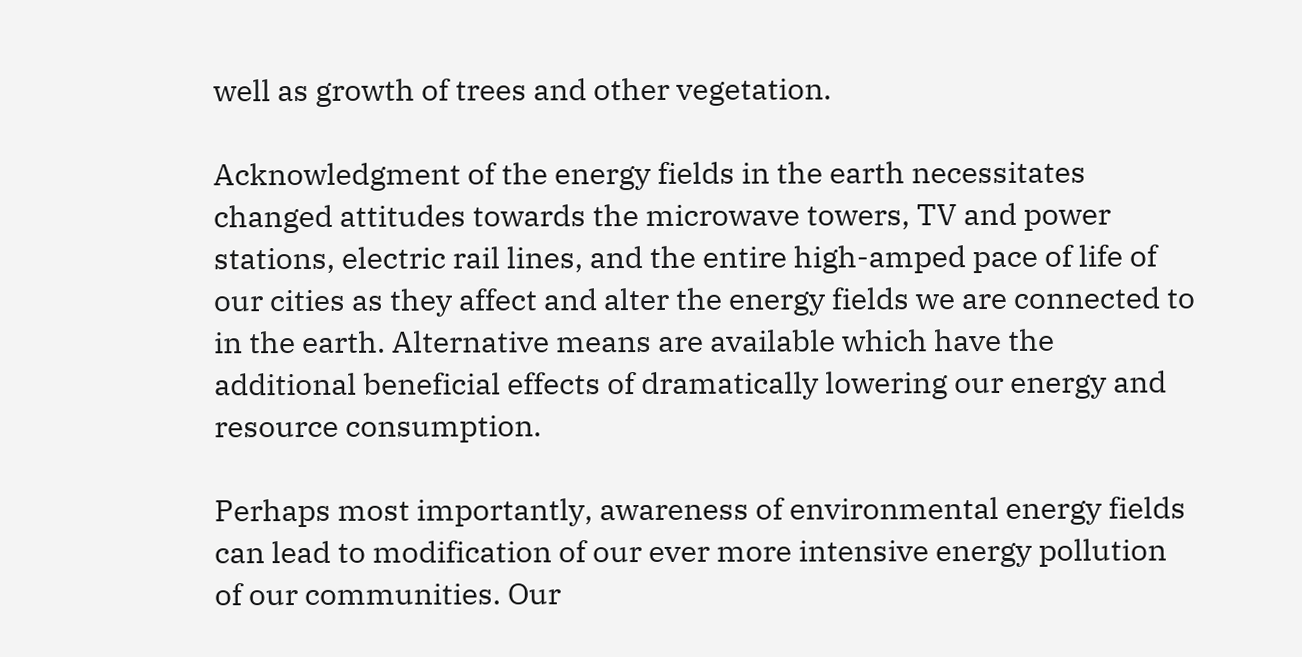well as growth of trees and other vegetation.

Acknowledgment of the energy fields in the earth necessitates changed attitudes towards the microwave towers, TV and power stations, electric rail lines, and the entire high-amped pace of life of our cities as they affect and alter the energy fields we are connected to in the earth. Alternative means are available which have the additional beneficial effects of dramatically lowering our energy and resource consumption.

Perhaps most importantly, awareness of environmental energy fields can lead to modification of our ever more intensive energy pollution of our communities. Our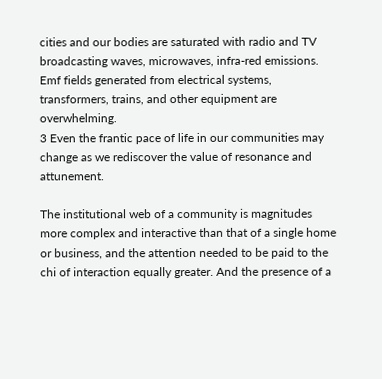cities and our bodies are saturated with radio and TV broadcasting waves, microwaves, infra-red emissions. Emf fields generated from electrical systems, transformers, trains, and other equipment are overwhelming.
3 Even the frantic pace of life in our communities may change as we rediscover the value of resonance and attunement.

The institutional web of a community is magnitudes more complex and interactive than that of a single home or business, and the attention needed to be paid to the chi of interaction equally greater. And the presence of a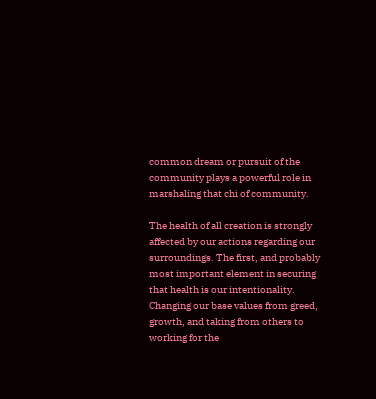common dream or pursuit of the community plays a powerful role in marshaling that chi of community.

The health of all creation is strongly affected by our actions regarding our surroundings. The first, and probably most important element in securing that health is our intentionality. Changing our base values from greed, growth, and taking from others to working for the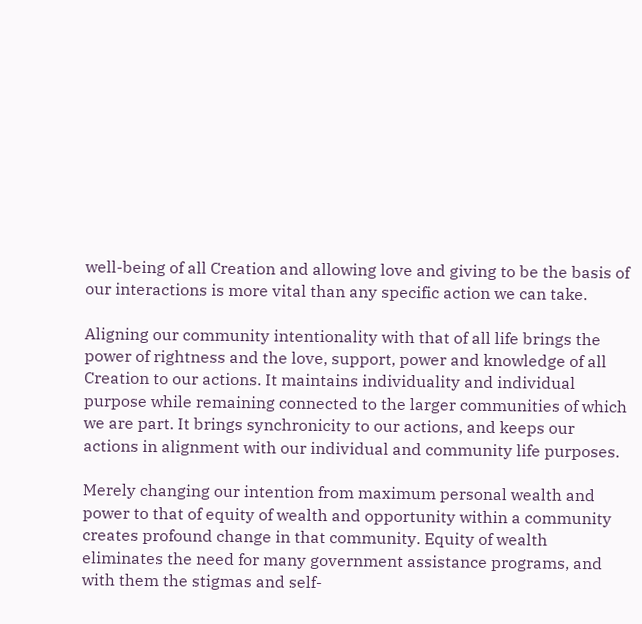well-being of all Creation and allowing love and giving to be the basis of our interactions is more vital than any specific action we can take.

Aligning our community intentionality with that of all life brings the power of rightness and the love, support, power and knowledge of all Creation to our actions. It maintains individuality and individual purpose while remaining connected to the larger communities of which we are part. It brings synchronicity to our actions, and keeps our actions in alignment with our individual and community life purposes.

Merely changing our intention from maximum personal wealth and power to that of equity of wealth and opportunity within a community creates profound change in that community. Equity of wealth eliminates the need for many government assistance programs, and with them the stigmas and self-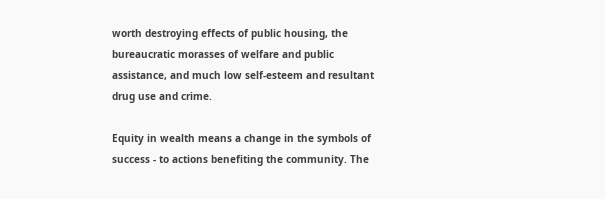worth destroying effects of public housing, the bureaucratic morasses of welfare and public assistance, and much low self-esteem and resultant drug use and crime.

Equity in wealth means a change in the symbols of success - to actions benefiting the community. The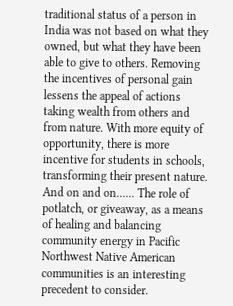traditional status of a person in India was not based on what they owned, but what they have been able to give to others. Removing the incentives of personal gain lessens the appeal of actions taking wealth from others and from nature. With more equity of opportunity, there is more incentive for students in schools, transforming their present nature. And on and on...... The role of potlatch, or giveaway, as a means of healing and balancing community energy in Pacific Northwest Native American communities is an interesting precedent to consider.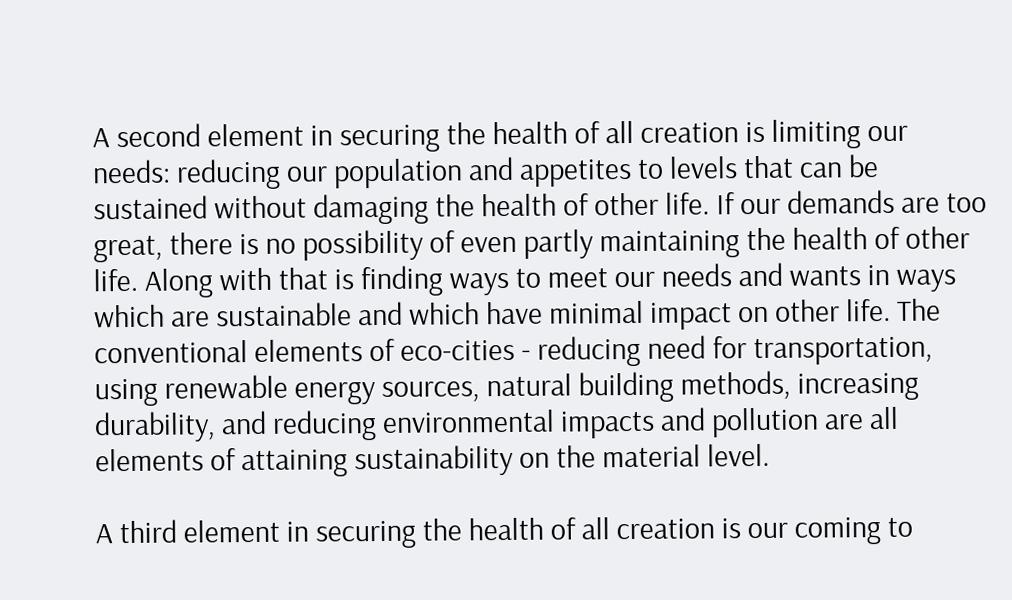A second element in securing the health of all creation is limiting our needs: reducing our population and appetites to levels that can be sustained without damaging the health of other life. If our demands are too great, there is no possibility of even partly maintaining the health of other life. Along with that is finding ways to meet our needs and wants in ways which are sustainable and which have minimal impact on other life. The conventional elements of eco-cities - reducing need for transportation, using renewable energy sources, natural building methods, increasing durability, and reducing environmental impacts and pollution are all elements of attaining sustainability on the material level.

A third element in securing the health of all creation is our coming to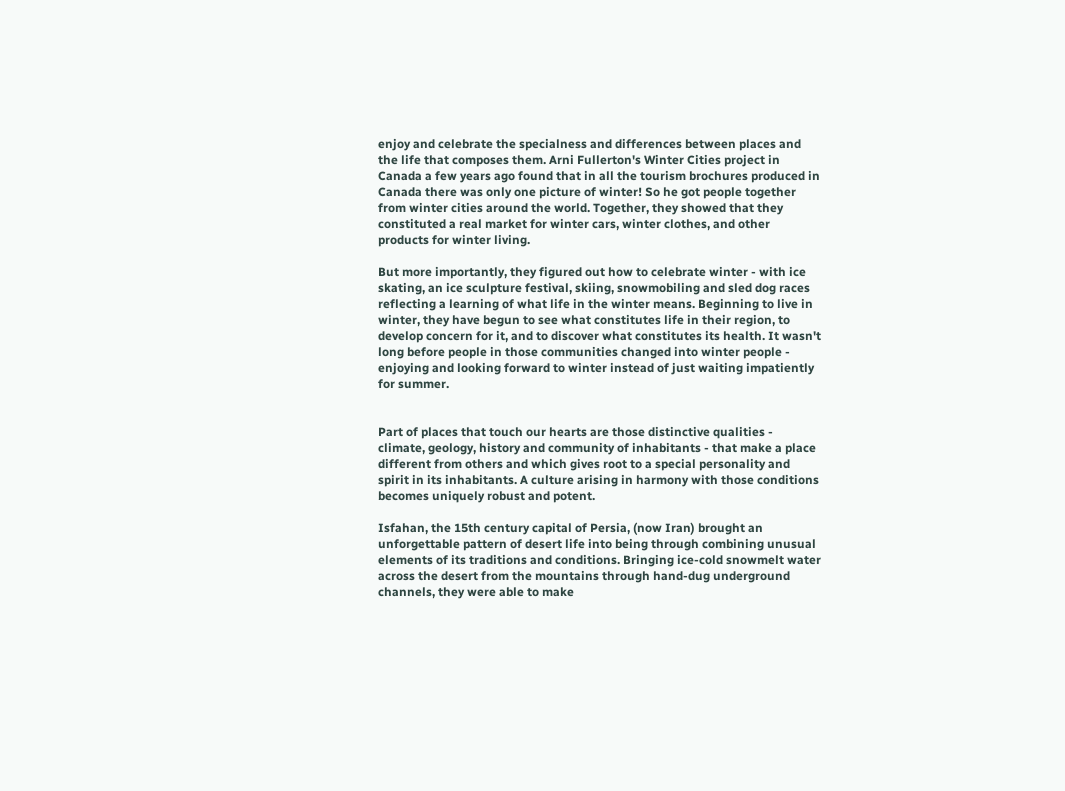enjoy and celebrate the specialness and differences between places and the life that composes them. Arni Fullerton's Winter Cities project in Canada a few years ago found that in all the tourism brochures produced in Canada there was only one picture of winter! So he got people together from winter cities around the world. Together, they showed that they constituted a real market for winter cars, winter clothes, and other products for winter living.

But more importantly, they figured out how to celebrate winter - with ice skating, an ice sculpture festival, skiing, snowmobiling and sled dog races reflecting a learning of what life in the winter means. Beginning to live in winter, they have begun to see what constitutes life in their region, to develop concern for it, and to discover what constitutes its health. It wasn't long before people in those communities changed into winter people - enjoying and looking forward to winter instead of just waiting impatiently for summer.


Part of places that touch our hearts are those distinctive qualities - climate, geology, history and community of inhabitants - that make a place different from others and which gives root to a special personality and spirit in its inhabitants. A culture arising in harmony with those conditions becomes uniquely robust and potent.

Isfahan, the 15th century capital of Persia, (now Iran) brought an unforgettable pattern of desert life into being through combining unusual elements of its traditions and conditions. Bringing ice-cold snowmelt water across the desert from the mountains through hand-dug underground channels, they were able to make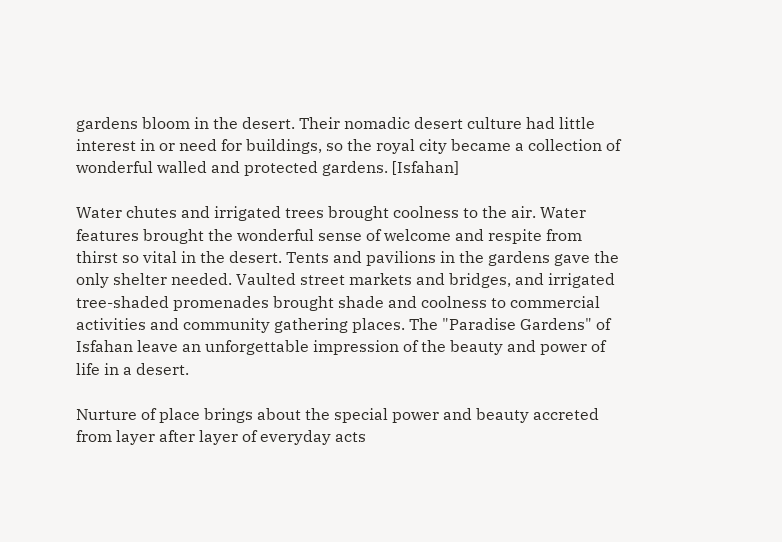gardens bloom in the desert. Their nomadic desert culture had little interest in or need for buildings, so the royal city became a collection of wonderful walled and protected gardens. [Isfahan]

Water chutes and irrigated trees brought coolness to the air. Water features brought the wonderful sense of welcome and respite from thirst so vital in the desert. Tents and pavilions in the gardens gave the only shelter needed. Vaulted street markets and bridges, and irrigated tree-shaded promenades brought shade and coolness to commercial activities and community gathering places. The "Paradise Gardens" of Isfahan leave an unforgettable impression of the beauty and power of life in a desert.

Nurture of place brings about the special power and beauty accreted from layer after layer of everyday acts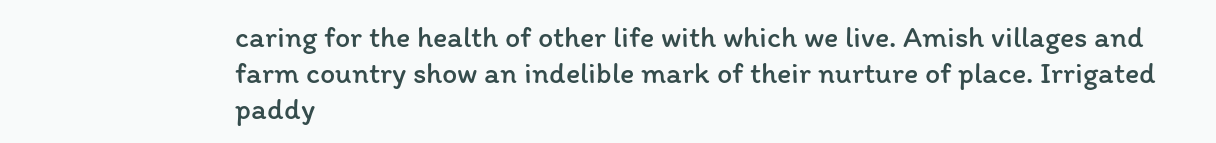caring for the health of other life with which we live. Amish villages and farm country show an indelible mark of their nurture of place. Irrigated paddy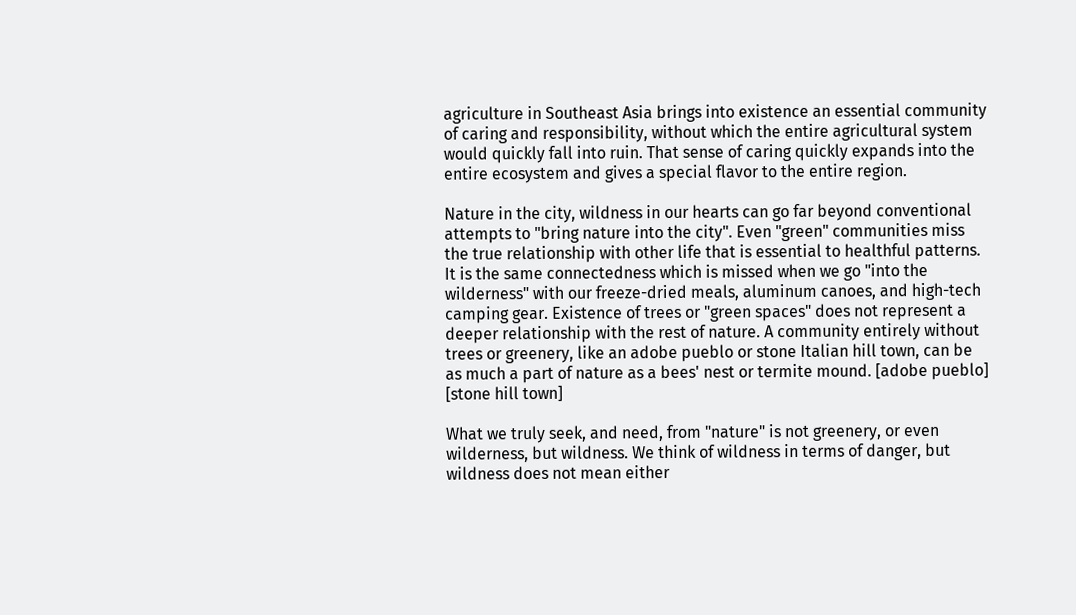agriculture in Southeast Asia brings into existence an essential community of caring and responsibility, without which the entire agricultural system would quickly fall into ruin. That sense of caring quickly expands into the entire ecosystem and gives a special flavor to the entire region.

Nature in the city, wildness in our hearts can go far beyond conventional attempts to "bring nature into the city". Even "green" communities miss the true relationship with other life that is essential to healthful patterns. It is the same connectedness which is missed when we go "into the wilderness" with our freeze-dried meals, aluminum canoes, and high-tech camping gear. Existence of trees or "green spaces" does not represent a deeper relationship with the rest of nature. A community entirely without trees or greenery, like an adobe pueblo or stone Italian hill town, can be as much a part of nature as a bees' nest or termite mound. [adobe pueblo] [stone hill town]

What we truly seek, and need, from "nature" is not greenery, or even wilderness, but wildness. We think of wildness in terms of danger, but wildness does not mean either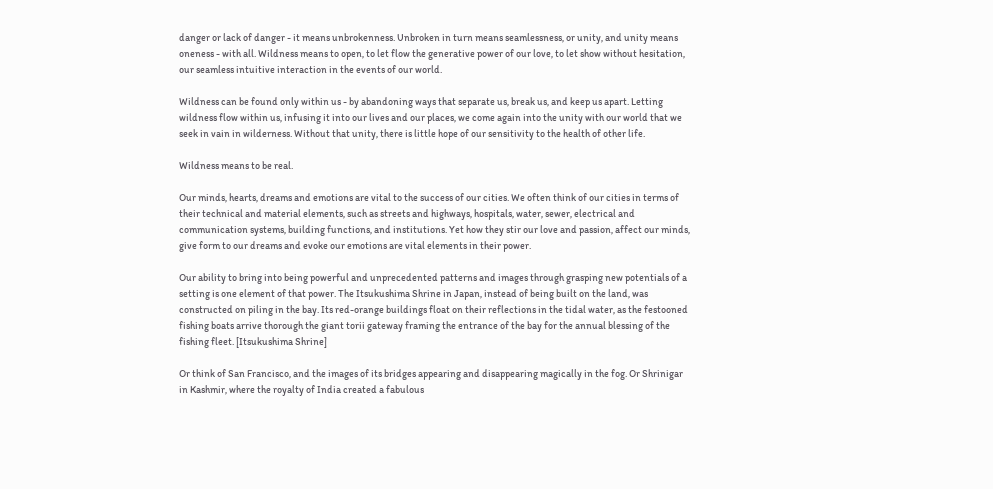danger or lack of danger - it means unbrokenness. Unbroken in turn means seamlessness, or unity, and unity means oneness - with all. Wildness means to open, to let flow the generative power of our love, to let show without hesitation, our seamless intuitive interaction in the events of our world.

Wildness can be found only within us - by abandoning ways that separate us, break us, and keep us apart. Letting wildness flow within us, infusing it into our lives and our places, we come again into the unity with our world that we seek in vain in wilderness. Without that unity, there is little hope of our sensitivity to the health of other life.

Wildness means to be real.

Our minds, hearts, dreams and emotions are vital to the success of our cities. We often think of our cities in terms of their technical and material elements, such as streets and highways, hospitals, water, sewer, electrical and communication systems, building functions, and institutions. Yet how they stir our love and passion, affect our minds, give form to our dreams and evoke our emotions are vital elements in their power.

Our ability to bring into being powerful and unprecedented patterns and images through grasping new potentials of a setting is one element of that power. The Itsukushima Shrine in Japan, instead of being built on the land, was constructed on piling in the bay. Its red-orange buildings float on their reflections in the tidal water, as the festooned fishing boats arrive thorough the giant torii gateway framing the entrance of the bay for the annual blessing of the fishing fleet. [Itsukushima Shrine]

Or think of San Francisco, and the images of its bridges appearing and disappearing magically in the fog. Or Shrinigar in Kashmir, where the royalty of India created a fabulous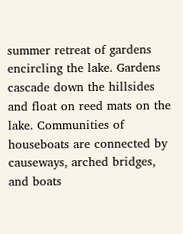summer retreat of gardens encircling the lake. Gardens cascade down the hillsides and float on reed mats on the lake. Communities of houseboats are connected by causeways, arched bridges, and boats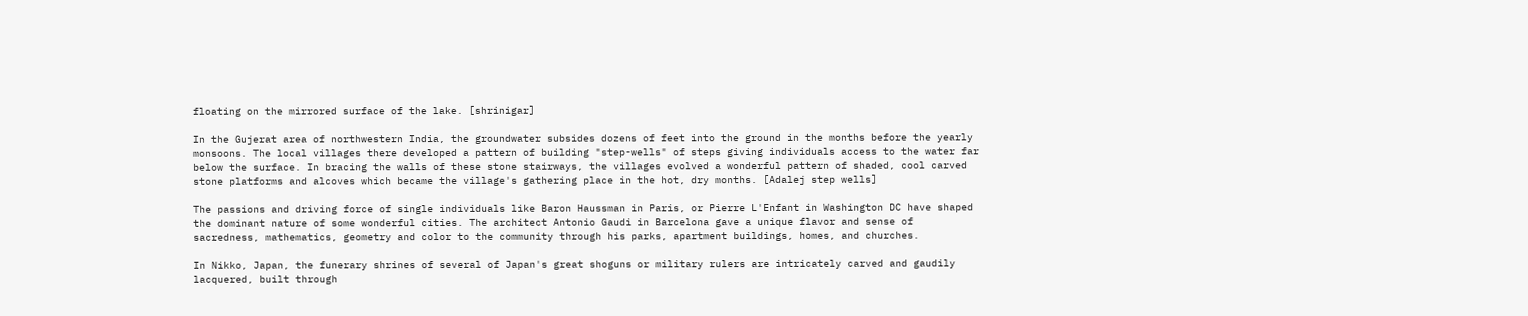floating on the mirrored surface of the lake. [shrinigar]

In the Gujerat area of northwestern India, the groundwater subsides dozens of feet into the ground in the months before the yearly monsoons. The local villages there developed a pattern of building "step-wells" of steps giving individuals access to the water far below the surface. In bracing the walls of these stone stairways, the villages evolved a wonderful pattern of shaded, cool carved stone platforms and alcoves which became the village's gathering place in the hot, dry months. [Adalej step wells]

The passions and driving force of single individuals like Baron Haussman in Paris, or Pierre L'Enfant in Washington DC have shaped the dominant nature of some wonderful cities. The architect Antonio Gaudi in Barcelona gave a unique flavor and sense of sacredness, mathematics, geometry and color to the community through his parks, apartment buildings, homes, and churches.

In Nikko, Japan, the funerary shrines of several of Japan's great shoguns or military rulers are intricately carved and gaudily lacquered, built through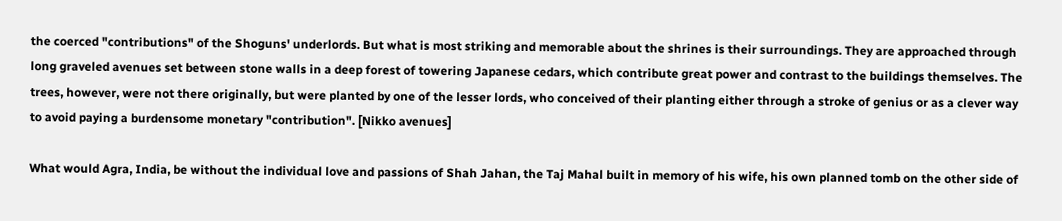the coerced "contributions" of the Shoguns' underlords. But what is most striking and memorable about the shrines is their surroundings. They are approached through long graveled avenues set between stone walls in a deep forest of towering Japanese cedars, which contribute great power and contrast to the buildings themselves. The trees, however, were not there originally, but were planted by one of the lesser lords, who conceived of their planting either through a stroke of genius or as a clever way to avoid paying a burdensome monetary "contribution". [Nikko avenues]

What would Agra, India, be without the individual love and passions of Shah Jahan, the Taj Mahal built in memory of his wife, his own planned tomb on the other side of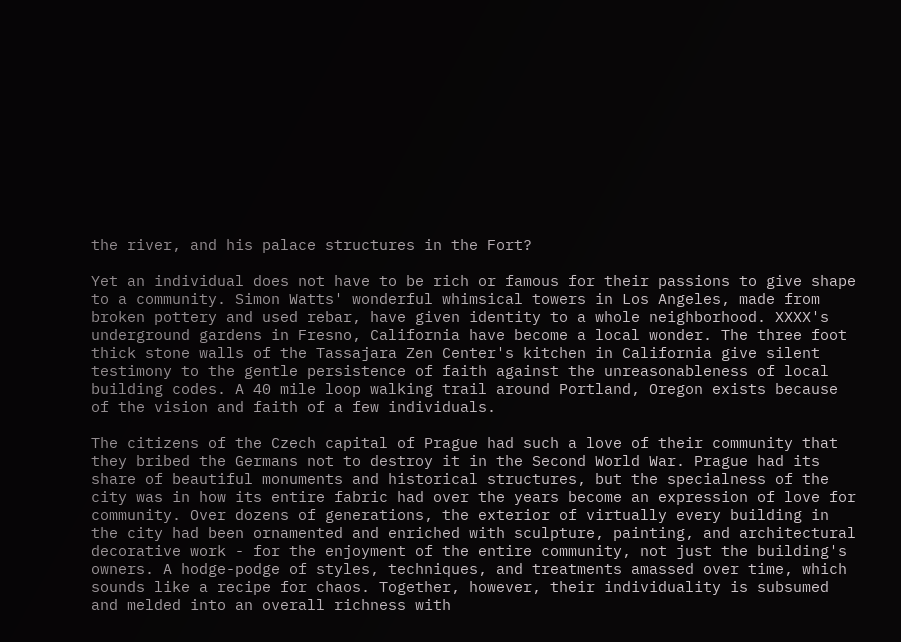the river, and his palace structures in the Fort?

Yet an individual does not have to be rich or famous for their passions to give shape to a community. Simon Watts' wonderful whimsical towers in Los Angeles, made from broken pottery and used rebar, have given identity to a whole neighborhood. XXXX's underground gardens in Fresno, California have become a local wonder. The three foot thick stone walls of the Tassajara Zen Center's kitchen in California give silent testimony to the gentle persistence of faith against the unreasonableness of local building codes. A 40 mile loop walking trail around Portland, Oregon exists because of the vision and faith of a few individuals.

The citizens of the Czech capital of Prague had such a love of their community that they bribed the Germans not to destroy it in the Second World War. Prague had its share of beautiful monuments and historical structures, but the specialness of the city was in how its entire fabric had over the years become an expression of love for community. Over dozens of generations, the exterior of virtually every building in the city had been ornamented and enriched with sculpture, painting, and architectural decorative work - for the enjoyment of the entire community, not just the building's owners. A hodge-podge of styles, techniques, and treatments amassed over time, which sounds like a recipe for chaos. Together, however, their individuality is subsumed and melded into an overall richness with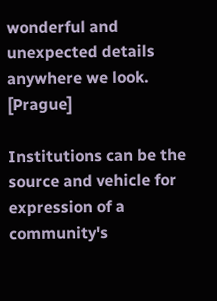wonderful and unexpected details anywhere we look. [Prague]

Institutions can be the source and vehicle for expression of a community's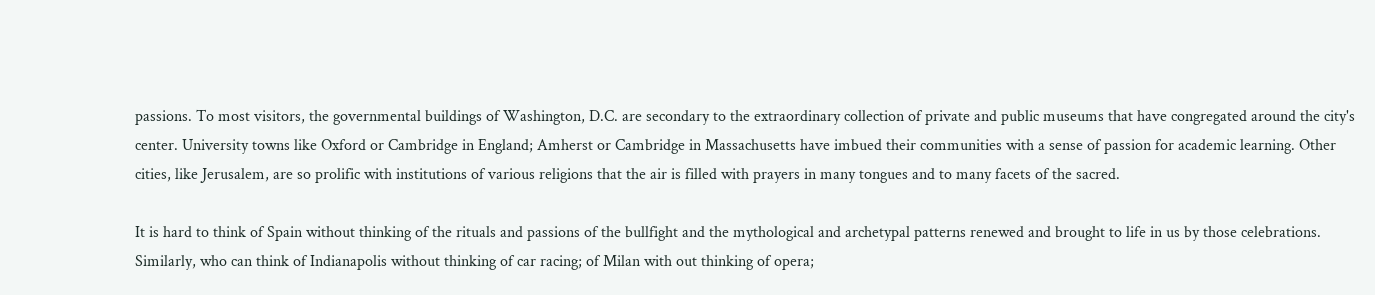passions. To most visitors, the governmental buildings of Washington, D.C. are secondary to the extraordinary collection of private and public museums that have congregated around the city's center. University towns like Oxford or Cambridge in England; Amherst or Cambridge in Massachusetts have imbued their communities with a sense of passion for academic learning. Other cities, like Jerusalem, are so prolific with institutions of various religions that the air is filled with prayers in many tongues and to many facets of the sacred.

It is hard to think of Spain without thinking of the rituals and passions of the bullfight and the mythological and archetypal patterns renewed and brought to life in us by those celebrations. Similarly, who can think of Indianapolis without thinking of car racing; of Milan with out thinking of opera;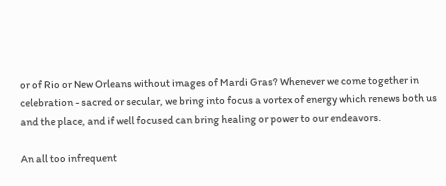or of Rio or New Orleans without images of Mardi Gras? Whenever we come together in celebration - sacred or secular, we bring into focus a vortex of energy which renews both us and the place, and if well focused can bring healing or power to our endeavors.

An all too infrequent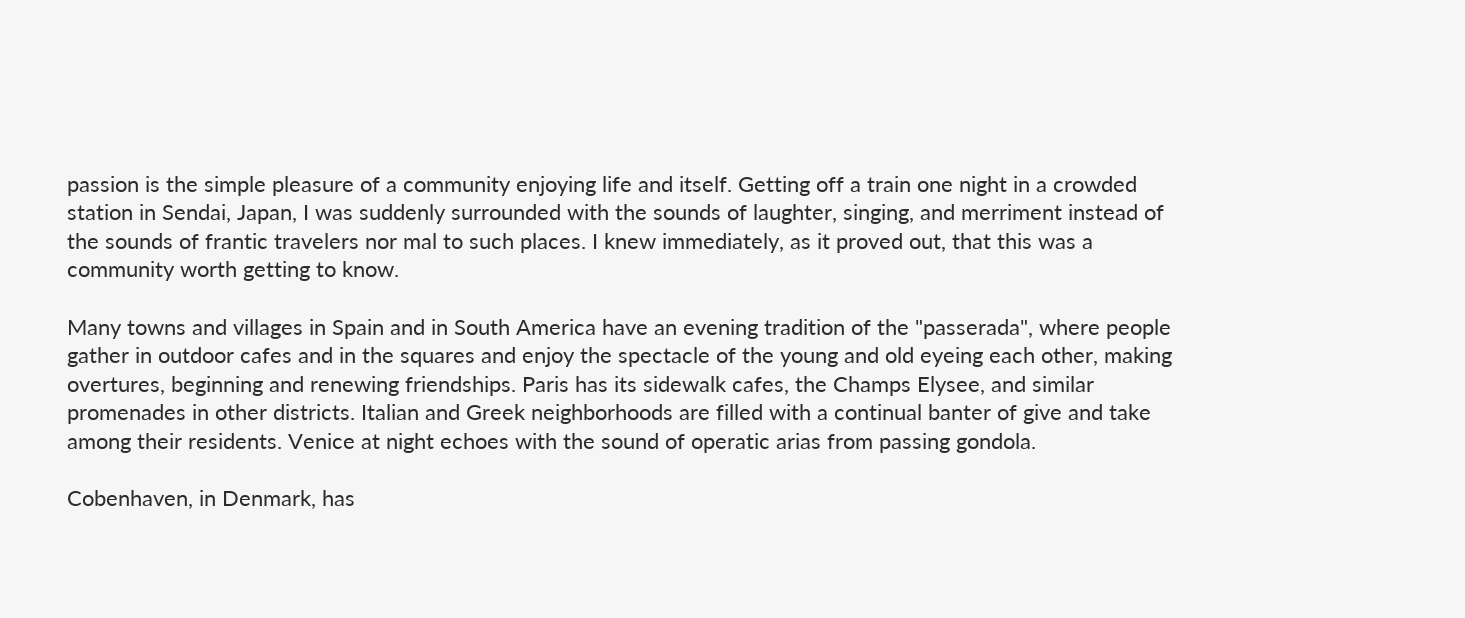passion is the simple pleasure of a community enjoying life and itself. Getting off a train one night in a crowded station in Sendai, Japan, I was suddenly surrounded with the sounds of laughter, singing, and merriment instead of the sounds of frantic travelers nor mal to such places. I knew immediately, as it proved out, that this was a community worth getting to know.

Many towns and villages in Spain and in South America have an evening tradition of the "passerada", where people gather in outdoor cafes and in the squares and enjoy the spectacle of the young and old eyeing each other, making overtures, beginning and renewing friendships. Paris has its sidewalk cafes, the Champs Elysee, and similar promenades in other districts. Italian and Greek neighborhoods are filled with a continual banter of give and take among their residents. Venice at night echoes with the sound of operatic arias from passing gondola.

Cobenhaven, in Denmark, has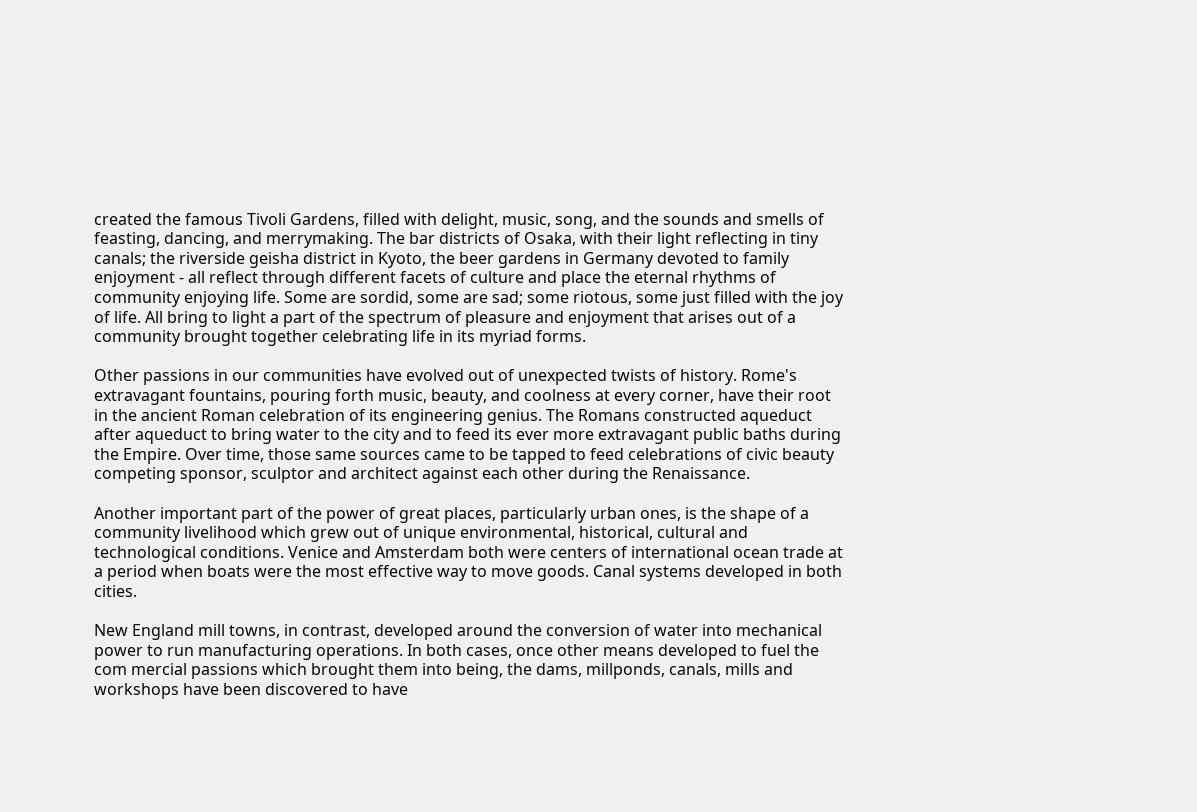created the famous Tivoli Gardens, filled with delight, music, song, and the sounds and smells of feasting, dancing, and merrymaking. The bar districts of Osaka, with their light reflecting in tiny canals; the riverside geisha district in Kyoto, the beer gardens in Germany devoted to family enjoyment - all reflect through different facets of culture and place the eternal rhythms of community enjoying life. Some are sordid, some are sad; some riotous, some just filled with the joy of life. All bring to light a part of the spectrum of pleasure and enjoyment that arises out of a community brought together celebrating life in its myriad forms.

Other passions in our communities have evolved out of unexpected twists of history. Rome's extravagant fountains, pouring forth music, beauty, and coolness at every corner, have their root in the ancient Roman celebration of its engineering genius. The Romans constructed aqueduct after aqueduct to bring water to the city and to feed its ever more extravagant public baths during the Empire. Over time, those same sources came to be tapped to feed celebrations of civic beauty competing sponsor, sculptor and architect against each other during the Renaissance.

Another important part of the power of great places, particularly urban ones, is the shape of a community livelihood which grew out of unique environmental, historical, cultural and technological conditions. Venice and Amsterdam both were centers of international ocean trade at a period when boats were the most effective way to move goods. Canal systems developed in both cities.

New England mill towns, in contrast, developed around the conversion of water into mechanical power to run manufacturing operations. In both cases, once other means developed to fuel the com mercial passions which brought them into being, the dams, millponds, canals, mills and workshops have been discovered to have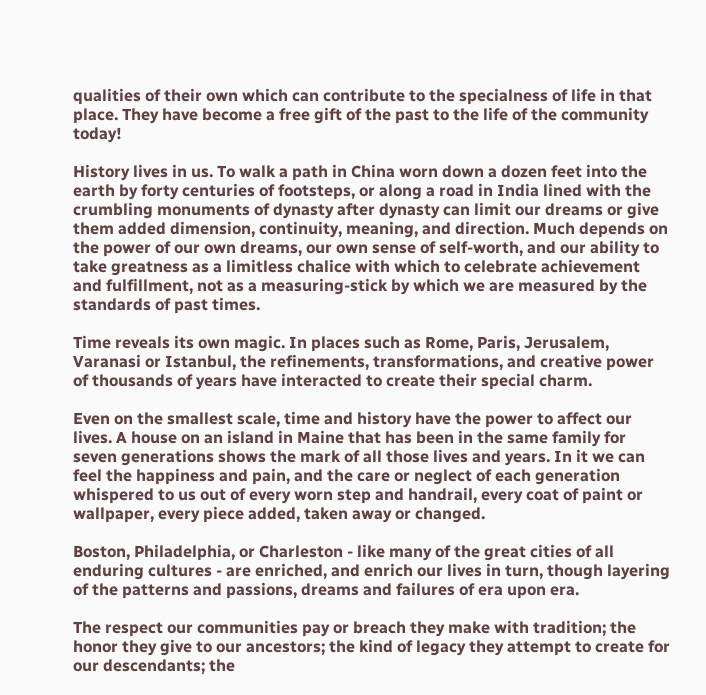qualities of their own which can contribute to the specialness of life in that place. They have become a free gift of the past to the life of the community today!

History lives in us. To walk a path in China worn down a dozen feet into the earth by forty centuries of footsteps, or along a road in India lined with the crumbling monuments of dynasty after dynasty can limit our dreams or give them added dimension, continuity, meaning, and direction. Much depends on the power of our own dreams, our own sense of self-worth, and our ability to take greatness as a limitless chalice with which to celebrate achievement and fulfillment, not as a measuring-stick by which we are measured by the standards of past times.

Time reveals its own magic. In places such as Rome, Paris, Jerusalem, Varanasi or Istanbul, the refinements, transformations, and creative power of thousands of years have interacted to create their special charm.

Even on the smallest scale, time and history have the power to affect our lives. A house on an island in Maine that has been in the same family for seven generations shows the mark of all those lives and years. In it we can feel the happiness and pain, and the care or neglect of each generation whispered to us out of every worn step and handrail, every coat of paint or wallpaper, every piece added, taken away or changed.

Boston, Philadelphia, or Charleston - like many of the great cities of all enduring cultures - are enriched, and enrich our lives in turn, though layering of the patterns and passions, dreams and failures of era upon era.

The respect our communities pay or breach they make with tradition; the honor they give to our ancestors; the kind of legacy they attempt to create for our descendants; the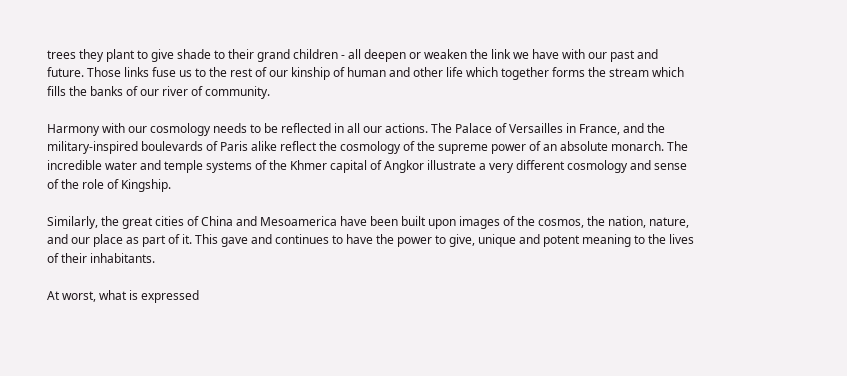trees they plant to give shade to their grand children - all deepen or weaken the link we have with our past and future. Those links fuse us to the rest of our kinship of human and other life which together forms the stream which fills the banks of our river of community.

Harmony with our cosmology needs to be reflected in all our actions. The Palace of Versailles in France, and the military-inspired boulevards of Paris alike reflect the cosmology of the supreme power of an absolute monarch. The incredible water and temple systems of the Khmer capital of Angkor illustrate a very different cosmology and sense of the role of Kingship.

Similarly, the great cities of China and Mesoamerica have been built upon images of the cosmos, the nation, nature, and our place as part of it. This gave and continues to have the power to give, unique and potent meaning to the lives of their inhabitants.

At worst, what is expressed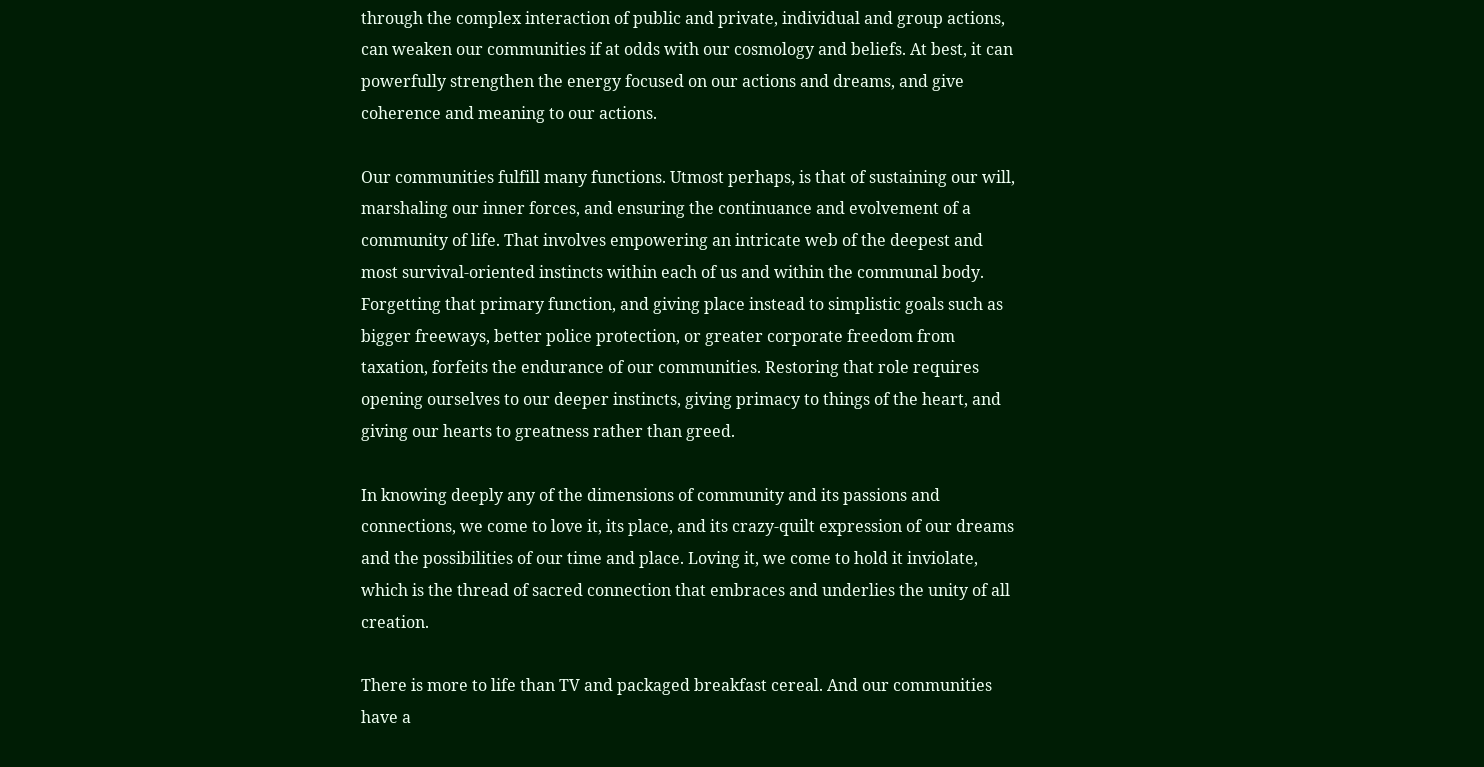through the complex interaction of public and private, individual and group actions, can weaken our communities if at odds with our cosmology and beliefs. At best, it can powerfully strengthen the energy focused on our actions and dreams, and give coherence and meaning to our actions.

Our communities fulfill many functions. Utmost perhaps, is that of sustaining our will, marshaling our inner forces, and ensuring the continuance and evolvement of a community of life. That involves empowering an intricate web of the deepest and most survival-oriented instincts within each of us and within the communal body. Forgetting that primary function, and giving place instead to simplistic goals such as bigger freeways, better police protection, or greater corporate freedom from taxation, forfeits the endurance of our communities. Restoring that role requires opening ourselves to our deeper instincts, giving primacy to things of the heart, and giving our hearts to greatness rather than greed.

In knowing deeply any of the dimensions of community and its passions and connections, we come to love it, its place, and its crazy-quilt expression of our dreams and the possibilities of our time and place. Loving it, we come to hold it inviolate, which is the thread of sacred connection that embraces and underlies the unity of all creation.

There is more to life than TV and packaged breakfast cereal. And our communities have a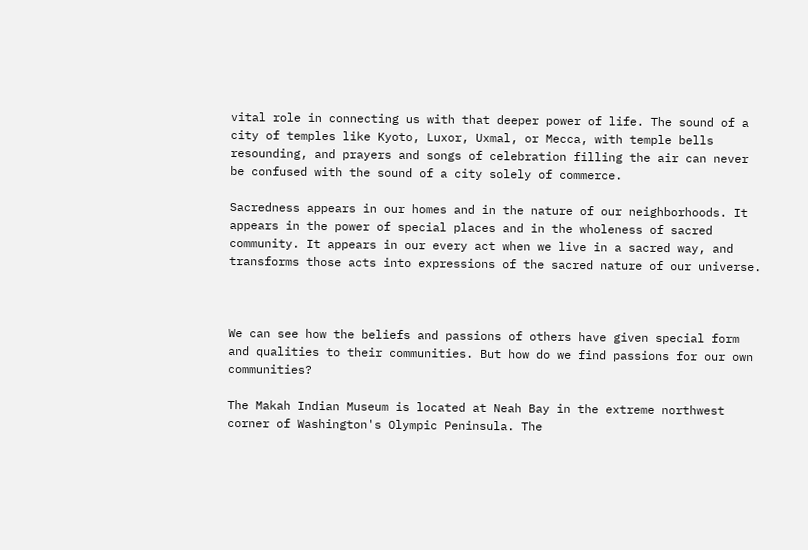vital role in connecting us with that deeper power of life. The sound of a city of temples like Kyoto, Luxor, Uxmal, or Mecca, with temple bells resounding, and prayers and songs of celebration filling the air can never be confused with the sound of a city solely of commerce.

Sacredness appears in our homes and in the nature of our neighborhoods. It appears in the power of special places and in the wholeness of sacred community. It appears in our every act when we live in a sacred way, and transforms those acts into expressions of the sacred nature of our universe.



We can see how the beliefs and passions of others have given special form and qualities to their communities. But how do we find passions for our own communities?

The Makah Indian Museum is located at Neah Bay in the extreme northwest corner of Washington's Olympic Peninsula. The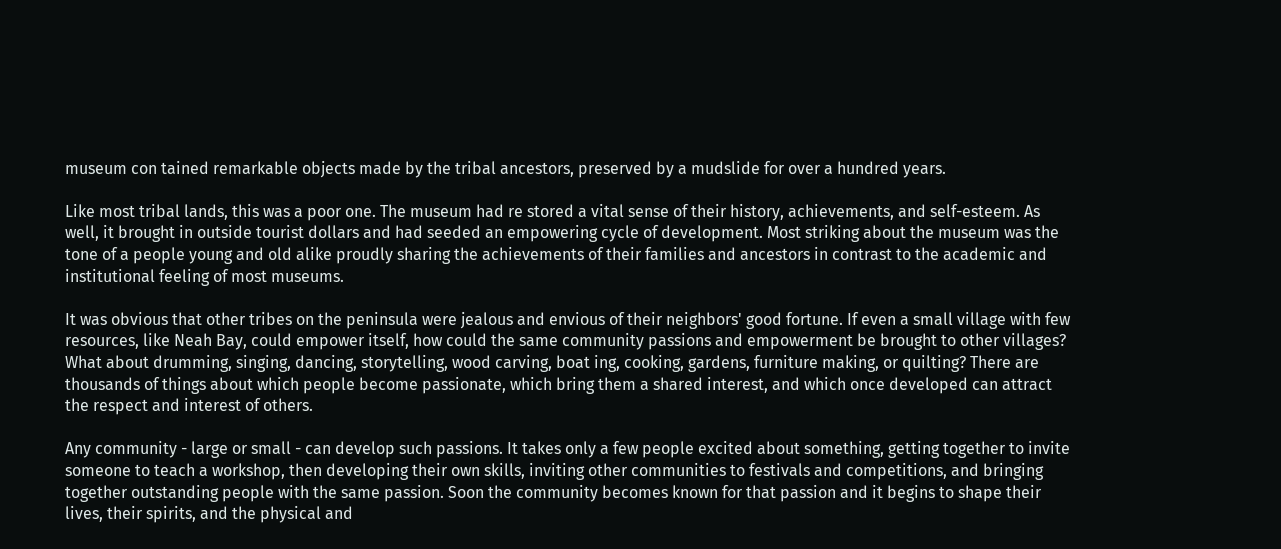museum con tained remarkable objects made by the tribal ancestors, preserved by a mudslide for over a hundred years.

Like most tribal lands, this was a poor one. The museum had re stored a vital sense of their history, achievements, and self-esteem. As well, it brought in outside tourist dollars and had seeded an empowering cycle of development. Most striking about the museum was the tone of a people young and old alike proudly sharing the achievements of their families and ancestors in contrast to the academic and institutional feeling of most museums.

It was obvious that other tribes on the peninsula were jealous and envious of their neighbors' good fortune. If even a small village with few resources, like Neah Bay, could empower itself, how could the same community passions and empowerment be brought to other villages? What about drumming, singing, dancing, storytelling, wood carving, boat ing, cooking, gardens, furniture making, or quilting? There are thousands of things about which people become passionate, which bring them a shared interest, and which once developed can attract the respect and interest of others.

Any community - large or small - can develop such passions. It takes only a few people excited about something, getting together to invite someone to teach a workshop, then developing their own skills, inviting other communities to festivals and competitions, and bringing together outstanding people with the same passion. Soon the community becomes known for that passion and it begins to shape their lives, their spirits, and the physical and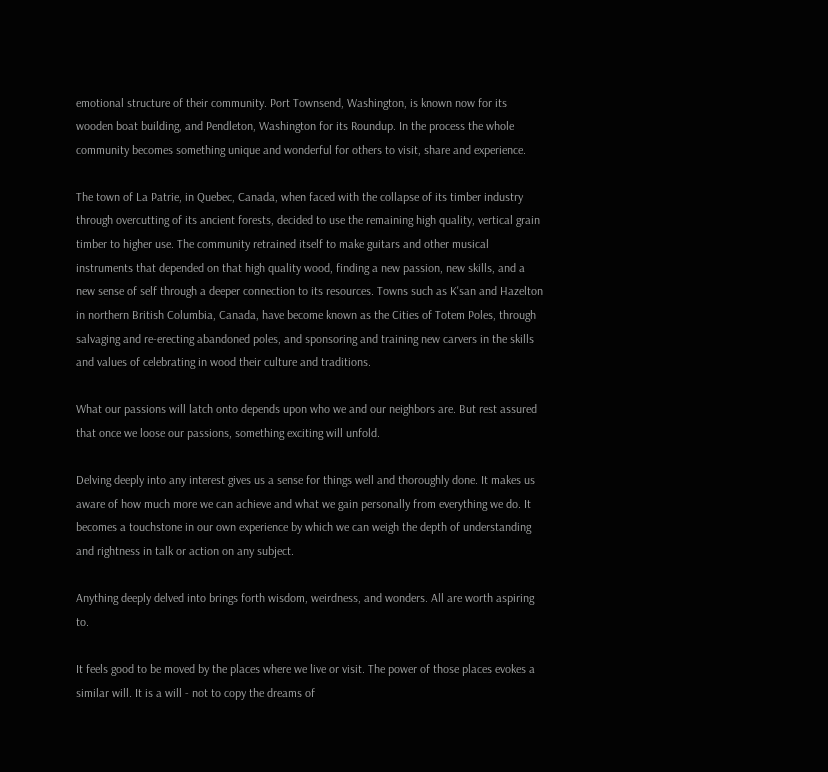emotional structure of their community. Port Townsend, Washington, is known now for its wooden boat building, and Pendleton, Washington for its Roundup. In the process the whole community becomes something unique and wonderful for others to visit, share and experience.

The town of La Patrie, in Quebec, Canada, when faced with the collapse of its timber industry through overcutting of its ancient forests, decided to use the remaining high quality, vertical grain timber to higher use. The community retrained itself to make guitars and other musical instruments that depended on that high quality wood, finding a new passion, new skills, and a new sense of self through a deeper connection to its resources. Towns such as K'san and Hazelton in northern British Columbia, Canada, have become known as the Cities of Totem Poles, through salvaging and re-erecting abandoned poles, and sponsoring and training new carvers in the skills and values of celebrating in wood their culture and traditions.

What our passions will latch onto depends upon who we and our neighbors are. But rest assured that once we loose our passions, something exciting will unfold.

Delving deeply into any interest gives us a sense for things well and thoroughly done. It makes us aware of how much more we can achieve and what we gain personally from everything we do. It becomes a touchstone in our own experience by which we can weigh the depth of understanding and rightness in talk or action on any subject.

Anything deeply delved into brings forth wisdom, weirdness, and wonders. All are worth aspiring to.

It feels good to be moved by the places where we live or visit. The power of those places evokes a similar will. It is a will - not to copy the dreams of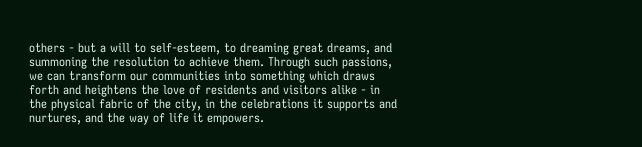others - but a will to self-esteem, to dreaming great dreams, and summoning the resolution to achieve them. Through such passions, we can transform our communities into something which draws forth and heightens the love of residents and visitors alike - in the physical fabric of the city, in the celebrations it supports and nurtures, and the way of life it empowers.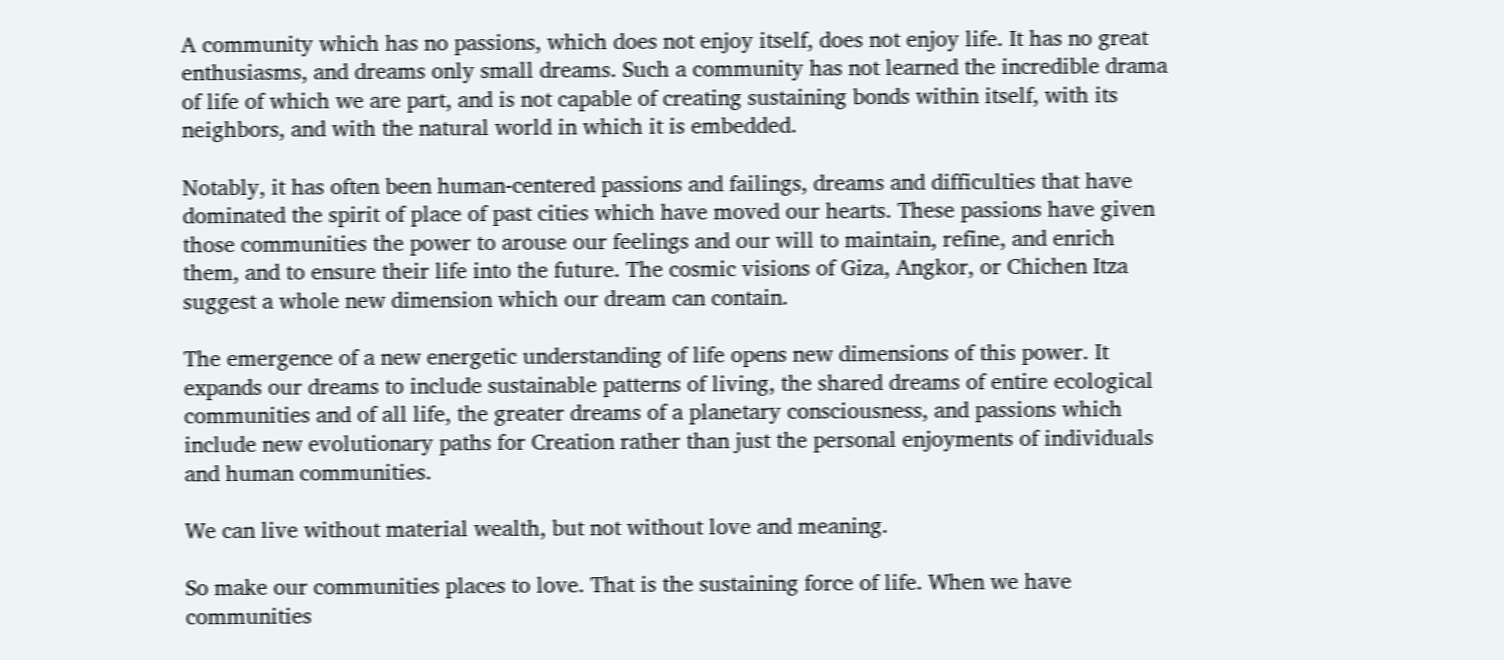A community which has no passions, which does not enjoy itself, does not enjoy life. It has no great enthusiasms, and dreams only small dreams. Such a community has not learned the incredible drama of life of which we are part, and is not capable of creating sustaining bonds within itself, with its neighbors, and with the natural world in which it is embedded.

Notably, it has often been human-centered passions and failings, dreams and difficulties that have dominated the spirit of place of past cities which have moved our hearts. These passions have given those communities the power to arouse our feelings and our will to maintain, refine, and enrich them, and to ensure their life into the future. The cosmic visions of Giza, Angkor, or Chichen Itza suggest a whole new dimension which our dream can contain.

The emergence of a new energetic understanding of life opens new dimensions of this power. It expands our dreams to include sustainable patterns of living, the shared dreams of entire ecological communities and of all life, the greater dreams of a planetary consciousness, and passions which include new evolutionary paths for Creation rather than just the personal enjoyments of individuals and human communities.

We can live without material wealth, but not without love and meaning.

So make our communities places to love. That is the sustaining force of life. When we have communities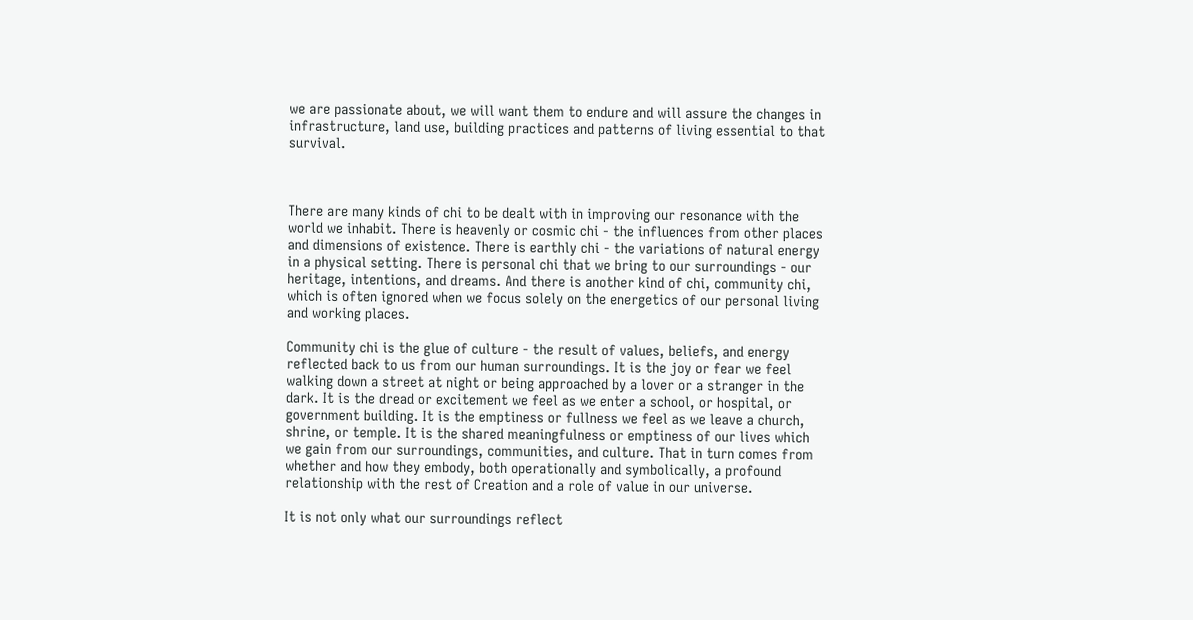we are passionate about, we will want them to endure and will assure the changes in infrastructure, land use, building practices and patterns of living essential to that survival.



There are many kinds of chi to be dealt with in improving our resonance with the world we inhabit. There is heavenly or cosmic chi - the influences from other places and dimensions of existence. There is earthly chi - the variations of natural energy in a physical setting. There is personal chi that we bring to our surroundings - our heritage, intentions, and dreams. And there is another kind of chi, community chi, which is often ignored when we focus solely on the energetics of our personal living and working places.

Community chi is the glue of culture - the result of values, beliefs, and energy reflected back to us from our human surroundings. It is the joy or fear we feel walking down a street at night or being approached by a lover or a stranger in the dark. It is the dread or excitement we feel as we enter a school, or hospital, or government building. It is the emptiness or fullness we feel as we leave a church, shrine, or temple. It is the shared meaningfulness or emptiness of our lives which we gain from our surroundings, communities, and culture. That in turn comes from whether and how they embody, both operationally and symbolically, a profound relationship with the rest of Creation and a role of value in our universe.

It is not only what our surroundings reflect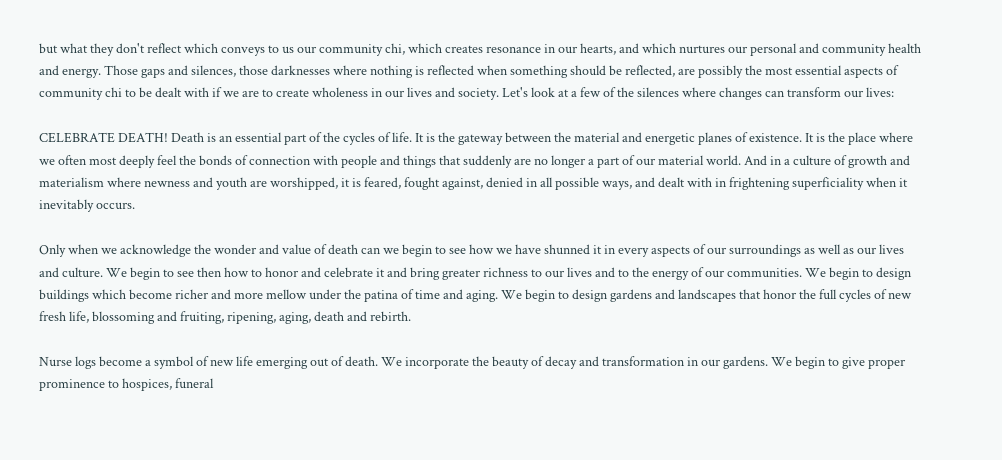but what they don't reflect which conveys to us our community chi, which creates resonance in our hearts, and which nurtures our personal and community health and energy. Those gaps and silences, those darknesses where nothing is reflected when something should be reflected, are possibly the most essential aspects of community chi to be dealt with if we are to create wholeness in our lives and society. Let's look at a few of the silences where changes can transform our lives:

CELEBRATE DEATH! Death is an essential part of the cycles of life. It is the gateway between the material and energetic planes of existence. It is the place where we often most deeply feel the bonds of connection with people and things that suddenly are no longer a part of our material world. And in a culture of growth and materialism where newness and youth are worshipped, it is feared, fought against, denied in all possible ways, and dealt with in frightening superficiality when it inevitably occurs.

Only when we acknowledge the wonder and value of death can we begin to see how we have shunned it in every aspects of our surroundings as well as our lives and culture. We begin to see then how to honor and celebrate it and bring greater richness to our lives and to the energy of our communities. We begin to design buildings which become richer and more mellow under the patina of time and aging. We begin to design gardens and landscapes that honor the full cycles of new fresh life, blossoming and fruiting, ripening, aging, death and rebirth.

Nurse logs become a symbol of new life emerging out of death. We incorporate the beauty of decay and transformation in our gardens. We begin to give proper prominence to hospices, funeral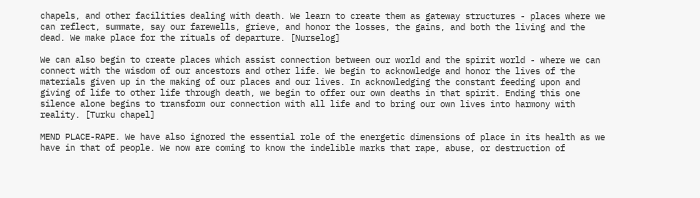chapels, and other facilities dealing with death. We learn to create them as gateway structures - places where we can reflect, summate, say our farewells, grieve, and honor the losses, the gains, and both the living and the dead. We make place for the rituals of departure. [Nurselog]

We can also begin to create places which assist connection between our world and the spirit world - where we can connect with the wisdom of our ancestors and other life. We begin to acknowledge and honor the lives of the materials given up in the making of our places and our lives. In acknowledging the constant feeding upon and giving of life to other life through death, we begin to offer our own deaths in that spirit. Ending this one silence alone begins to transform our connection with all life and to bring our own lives into harmony with reality. [Turku chapel]

MEND PLACE-RAPE. We have also ignored the essential role of the energetic dimensions of place in its health as we have in that of people. We now are coming to know the indelible marks that rape, abuse, or destruction of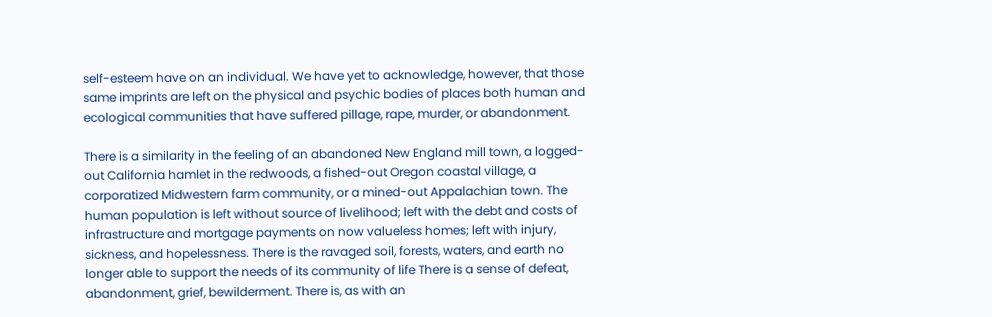self-esteem have on an individual. We have yet to acknowledge, however, that those same imprints are left on the physical and psychic bodies of places both human and ecological communities that have suffered pillage, rape, murder, or abandonment.

There is a similarity in the feeling of an abandoned New England mill town, a logged-out California hamlet in the redwoods, a fished-out Oregon coastal village, a corporatized Midwestern farm community, or a mined-out Appalachian town. The human population is left without source of livelihood; left with the debt and costs of infrastructure and mortgage payments on now valueless homes; left with injury, sickness, and hopelessness. There is the ravaged soil, forests, waters, and earth no longer able to support the needs of its community of life There is a sense of defeat, abandonment, grief, bewilderment. There is, as with an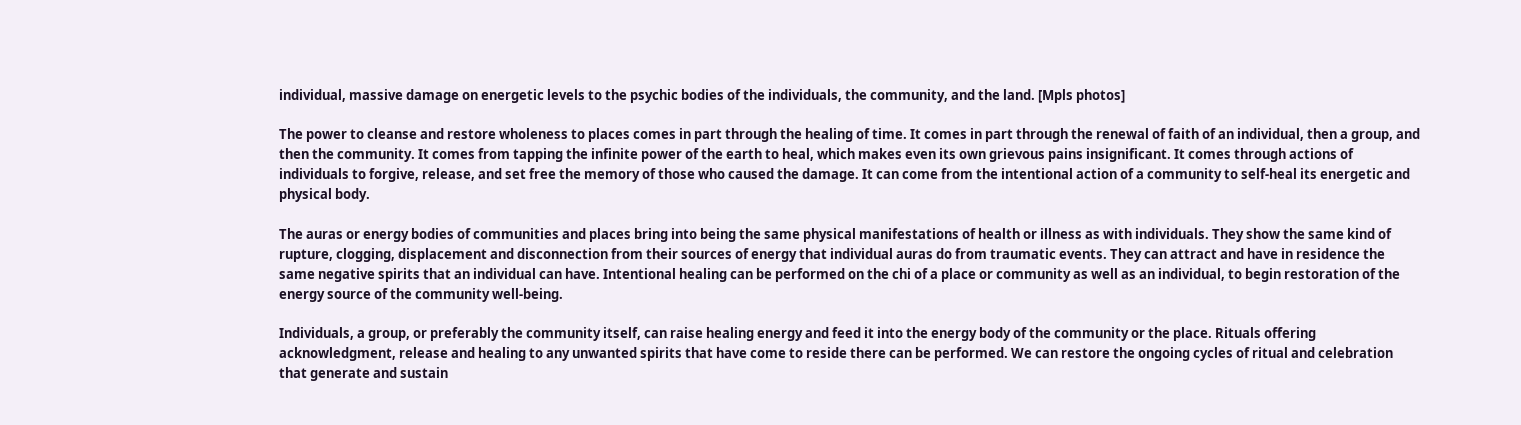individual, massive damage on energetic levels to the psychic bodies of the individuals, the community, and the land. [Mpls photos]

The power to cleanse and restore wholeness to places comes in part through the healing of time. It comes in part through the renewal of faith of an individual, then a group, and then the community. It comes from tapping the infinite power of the earth to heal, which makes even its own grievous pains insignificant. It comes through actions of individuals to forgive, release, and set free the memory of those who caused the damage. It can come from the intentional action of a community to self-heal its energetic and physical body.

The auras or energy bodies of communities and places bring into being the same physical manifestations of health or illness as with individuals. They show the same kind of rupture, clogging, displacement and disconnection from their sources of energy that individual auras do from traumatic events. They can attract and have in residence the same negative spirits that an individual can have. Intentional healing can be performed on the chi of a place or community as well as an individual, to begin restoration of the energy source of the community well-being.

Individuals, a group, or preferably the community itself, can raise healing energy and feed it into the energy body of the community or the place. Rituals offering acknowledgment, release and healing to any unwanted spirits that have come to reside there can be performed. We can restore the ongoing cycles of ritual and celebration that generate and sustain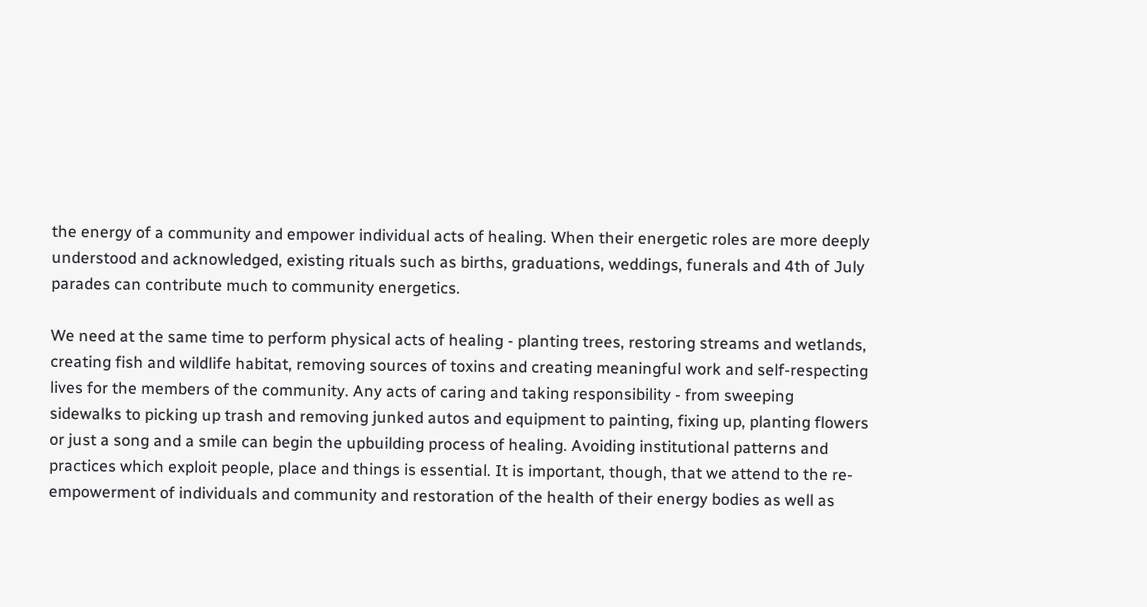the energy of a community and empower individual acts of healing. When their energetic roles are more deeply understood and acknowledged, existing rituals such as births, graduations, weddings, funerals and 4th of July parades can contribute much to community energetics.

We need at the same time to perform physical acts of healing - planting trees, restoring streams and wetlands, creating fish and wildlife habitat, removing sources of toxins and creating meaningful work and self-respecting lives for the members of the community. Any acts of caring and taking responsibility - from sweeping sidewalks to picking up trash and removing junked autos and equipment to painting, fixing up, planting flowers or just a song and a smile can begin the upbuilding process of healing. Avoiding institutional patterns and practices which exploit people, place and things is essential. It is important, though, that we attend to the re-empowerment of individuals and community and restoration of the health of their energy bodies as well as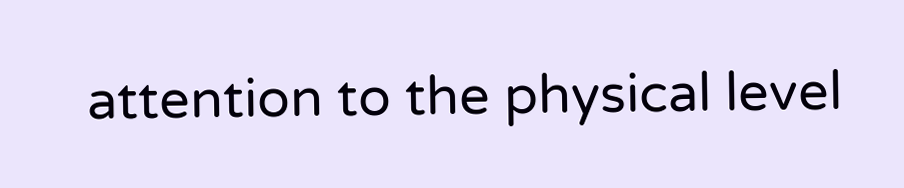attention to the physical level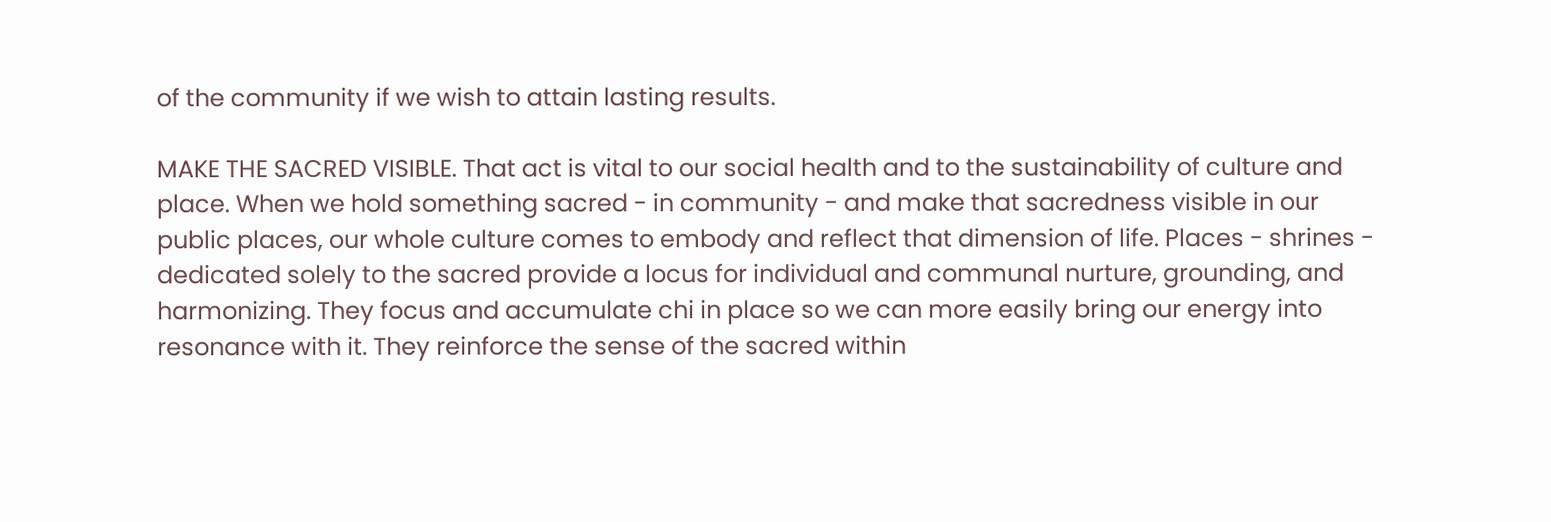of the community if we wish to attain lasting results.

MAKE THE SACRED VISIBLE. That act is vital to our social health and to the sustainability of culture and place. When we hold something sacred - in community - and make that sacredness visible in our public places, our whole culture comes to embody and reflect that dimension of life. Places - shrines - dedicated solely to the sacred provide a locus for individual and communal nurture, grounding, and harmonizing. They focus and accumulate chi in place so we can more easily bring our energy into resonance with it. They reinforce the sense of the sacred within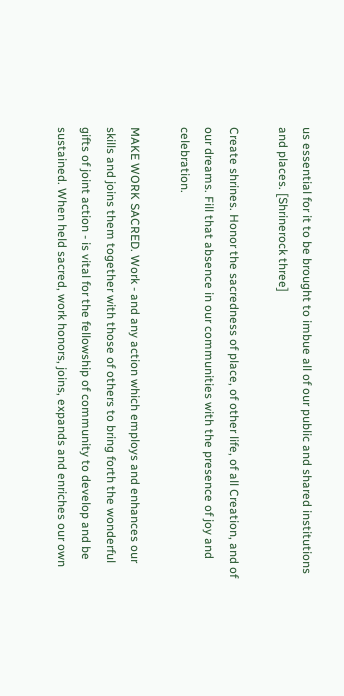us essential for it to be brought to imbue all of our public and shared institutions and places. [Shrinerock three]

Create shrines. Honor the sacredness of place, of other life, of all Creation, and of our dreams. Fill that absence in our communities with the presence of joy and celebration.

MAKE WORK SACRED. Work - and any action which employs and enhances our skills and joins them together with those of others to bring forth the wonderful gifts of joint action - is vital for the fellowship of community to develop and be sustained. When held sacred, work honors, joins, expands and enriches our own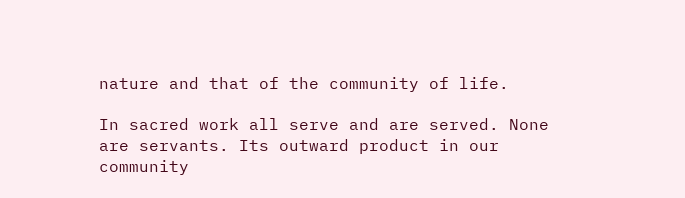nature and that of the community of life.

In sacred work all serve and are served. None are servants. Its outward product in our community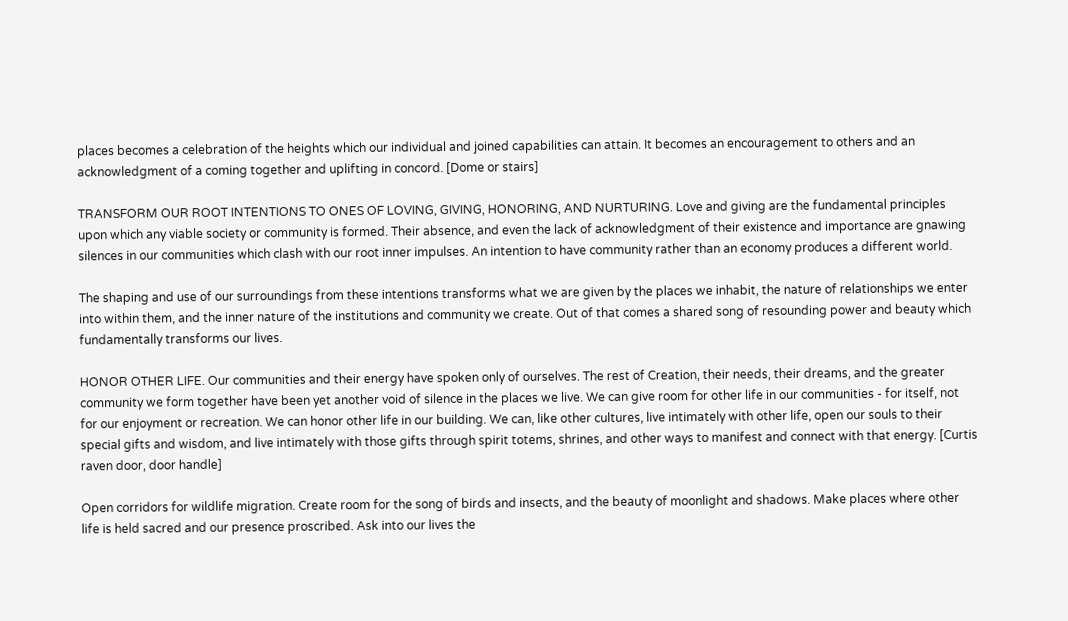places becomes a celebration of the heights which our individual and joined capabilities can attain. It becomes an encouragement to others and an acknowledgment of a coming together and uplifting in concord. [Dome or stairs]

TRANSFORM OUR ROOT INTENTIONS TO ONES OF LOVING, GIVING, HONORING, AND NURTURING. Love and giving are the fundamental principles upon which any viable society or community is formed. Their absence, and even the lack of acknowledgment of their existence and importance are gnawing silences in our communities which clash with our root inner impulses. An intention to have community rather than an economy produces a different world.

The shaping and use of our surroundings from these intentions transforms what we are given by the places we inhabit, the nature of relationships we enter into within them, and the inner nature of the institutions and community we create. Out of that comes a shared song of resounding power and beauty which fundamentally transforms our lives.

HONOR OTHER LIFE. Our communities and their energy have spoken only of ourselves. The rest of Creation, their needs, their dreams, and the greater community we form together have been yet another void of silence in the places we live. We can give room for other life in our communities - for itself, not for our enjoyment or recreation. We can honor other life in our building. We can, like other cultures, live intimately with other life, open our souls to their special gifts and wisdom, and live intimately with those gifts through spirit totems, shrines, and other ways to manifest and connect with that energy. [Curtis raven door, door handle]

Open corridors for wildlife migration. Create room for the song of birds and insects, and the beauty of moonlight and shadows. Make places where other life is held sacred and our presence proscribed. Ask into our lives the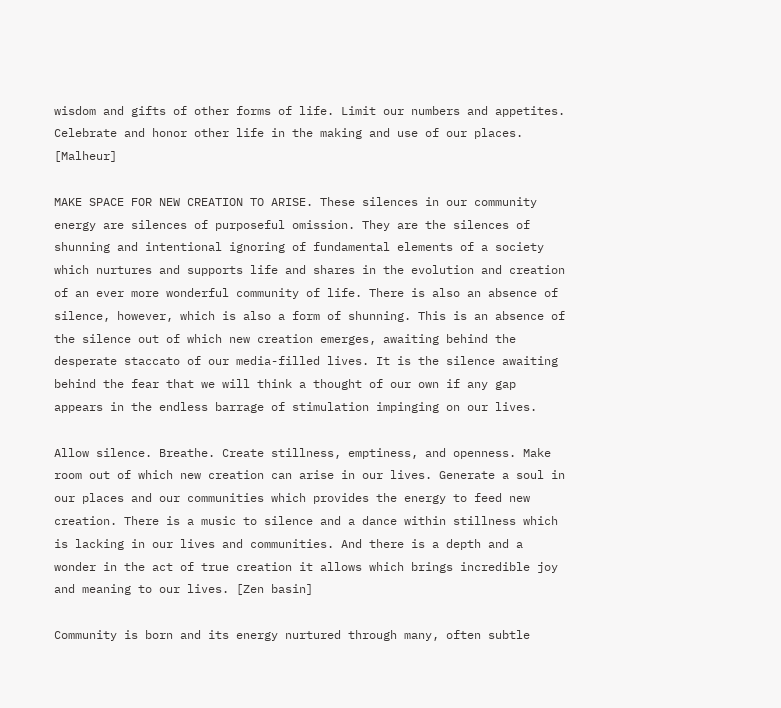wisdom and gifts of other forms of life. Limit our numbers and appetites. Celebrate and honor other life in the making and use of our places. [Malheur]

MAKE SPACE FOR NEW CREATION TO ARISE. These silences in our community energy are silences of purposeful omission. They are the silences of shunning and intentional ignoring of fundamental elements of a society which nurtures and supports life and shares in the evolution and creation of an ever more wonderful community of life. There is also an absence of silence, however, which is also a form of shunning. This is an absence of the silence out of which new creation emerges, awaiting behind the desperate staccato of our media-filled lives. It is the silence awaiting behind the fear that we will think a thought of our own if any gap appears in the endless barrage of stimulation impinging on our lives.

Allow silence. Breathe. Create stillness, emptiness, and openness. Make room out of which new creation can arise in our lives. Generate a soul in our places and our communities which provides the energy to feed new creation. There is a music to silence and a dance within stillness which is lacking in our lives and communities. And there is a depth and a wonder in the act of true creation it allows which brings incredible joy and meaning to our lives. [Zen basin]

Community is born and its energy nurtured through many, often subtle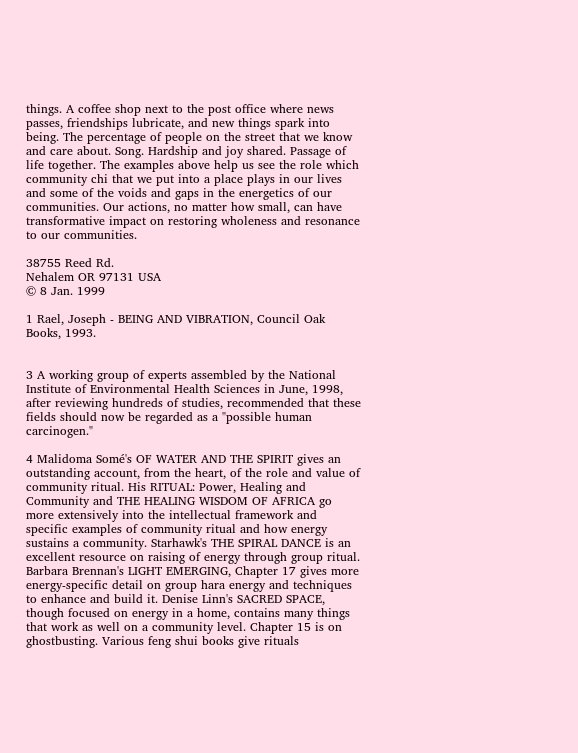things. A coffee shop next to the post office where news passes, friendships lubricate, and new things spark into being. The percentage of people on the street that we know and care about. Song. Hardship and joy shared. Passage of life together. The examples above help us see the role which community chi that we put into a place plays in our lives and some of the voids and gaps in the energetics of our communities. Our actions, no matter how small, can have transformative impact on restoring wholeness and resonance to our communities.

38755 Reed Rd.
Nehalem OR 97131 USA
© 8 Jan. 1999

1 Rael, Joseph - BEING AND VIBRATION, Council Oak Books, 1993.


3 A working group of experts assembled by the National Institute of Environmental Health Sciences in June, 1998, after reviewing hundreds of studies, recommended that these fields should now be regarded as a "possible human carcinogen."

4 Malidoma Somé's OF WATER AND THE SPIRIT gives an outstanding account, from the heart, of the role and value of community ritual. His RITUAL: Power, Healing and Community and THE HEALING WISDOM OF AFRICA go more extensively into the intellectual framework and specific examples of community ritual and how energy sustains a community. Starhawk's THE SPIRAL DANCE is an excellent resource on raising of energy through group ritual. Barbara Brennan's LIGHT EMERGING, Chapter 17 gives more energy-specific detail on group hara energy and techniques to enhance and build it. Denise Linn's SACRED SPACE, though focused on energy in a home, contains many things that work as well on a community level. Chapter 15 is on ghostbusting. Various feng shui books give rituals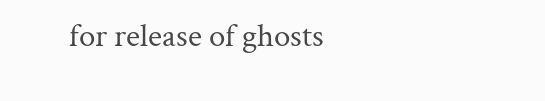for release of ghosts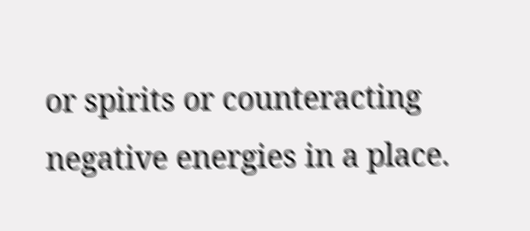or spirits or counteracting negative energies in a place.